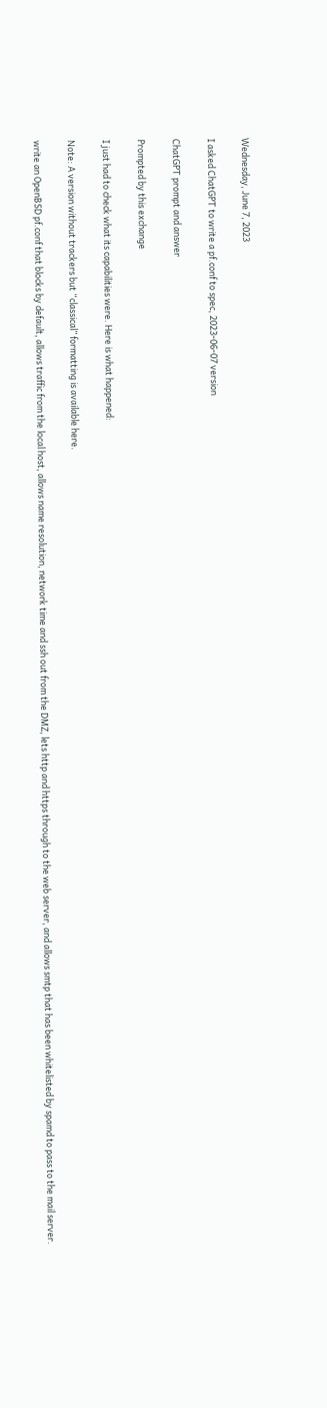Wednesday, June 7, 2023

I asked ChatGPT to write a pf.conf to spec, 2023-06-07 version

ChatGPT prompt and answer

Prompted by this exchange

I just had to check what its capabilities were. Here is what happened:

Note: A version without trackers but “classical” formatting is available here.

write an OpenBSD pf.conf that blocks by default, allows traffic from the local host, allows name resolution, network time and ssh out from the DMZ, lets http and https through to the web server, and allows smtp that has been whitelisted by spamd to pass to the mail server.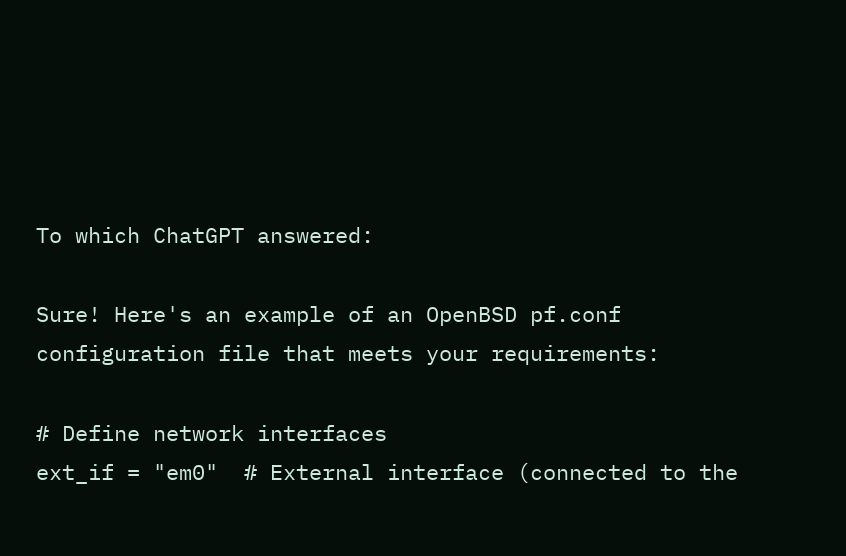To which ChatGPT answered:

Sure! Here's an example of an OpenBSD pf.conf configuration file that meets your requirements:

# Define network interfaces
ext_if = "em0"  # External interface (connected to the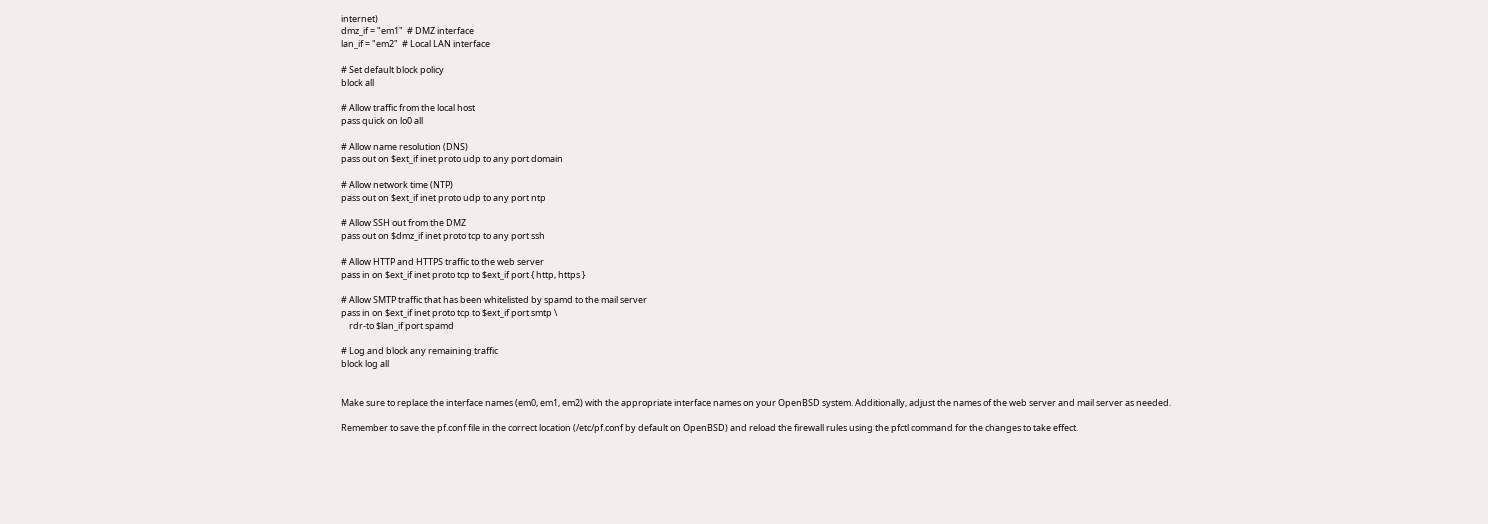internet)
dmz_if = "em1"  # DMZ interface
lan_if = "em2"  # Local LAN interface

# Set default block policy
block all

# Allow traffic from the local host
pass quick on lo0 all

# Allow name resolution (DNS)
pass out on $ext_if inet proto udp to any port domain

# Allow network time (NTP)
pass out on $ext_if inet proto udp to any port ntp

# Allow SSH out from the DMZ
pass out on $dmz_if inet proto tcp to any port ssh

# Allow HTTP and HTTPS traffic to the web server
pass in on $ext_if inet proto tcp to $ext_if port { http, https }

# Allow SMTP traffic that has been whitelisted by spamd to the mail server
pass in on $ext_if inet proto tcp to $ext_if port smtp \
    rdr-to $lan_if port spamd

# Log and block any remaining traffic
block log all


Make sure to replace the interface names (em0, em1, em2) with the appropriate interface names on your OpenBSD system. Additionally, adjust the names of the web server and mail server as needed.

Remember to save the pf.conf file in the correct location (/etc/pf.conf by default on OpenBSD) and reload the firewall rules using the pfctl command for the changes to take effect.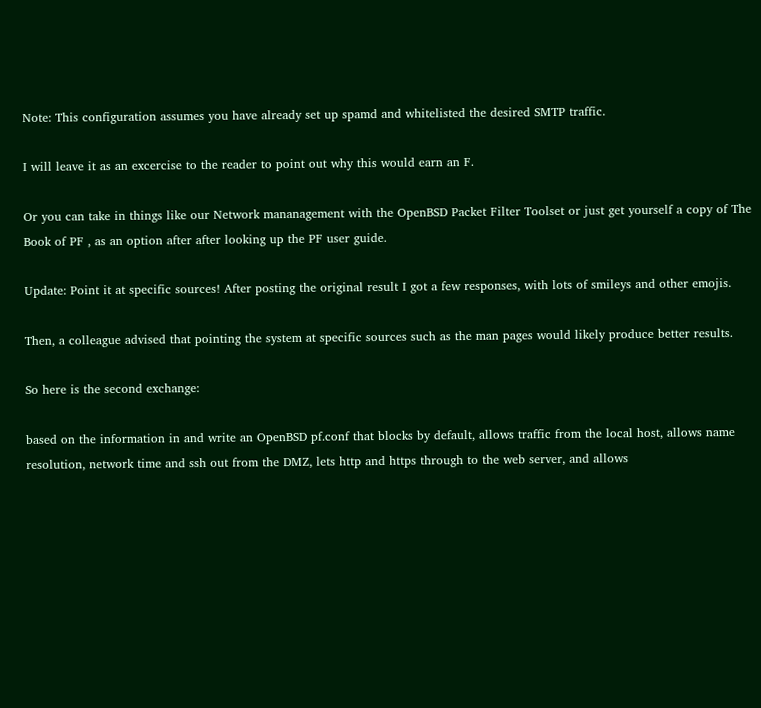Note: This configuration assumes you have already set up spamd and whitelisted the desired SMTP traffic.

I will leave it as an excercise to the reader to point out why this would earn an F.

Or you can take in things like our Network mananagement with the OpenBSD Packet Filter Toolset or just get yourself a copy of The Book of PF , as an option after after looking up the PF user guide.

Update: Point it at specific sources! After posting the original result I got a few responses, with lots of smileys and other emojis.

Then, a colleague advised that pointing the system at specific sources such as the man pages would likely produce better results.

So here is the second exchange:

based on the information in and write an OpenBSD pf.conf that blocks by default, allows traffic from the local host, allows name resolution, network time and ssh out from the DMZ, lets http and https through to the web server, and allows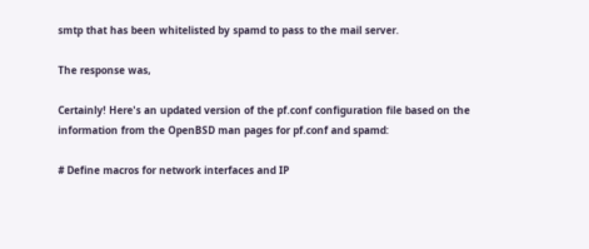smtp that has been whitelisted by spamd to pass to the mail server.

The response was,

Certainly! Here's an updated version of the pf.conf configuration file based on the information from the OpenBSD man pages for pf.conf and spamd:

# Define macros for network interfaces and IP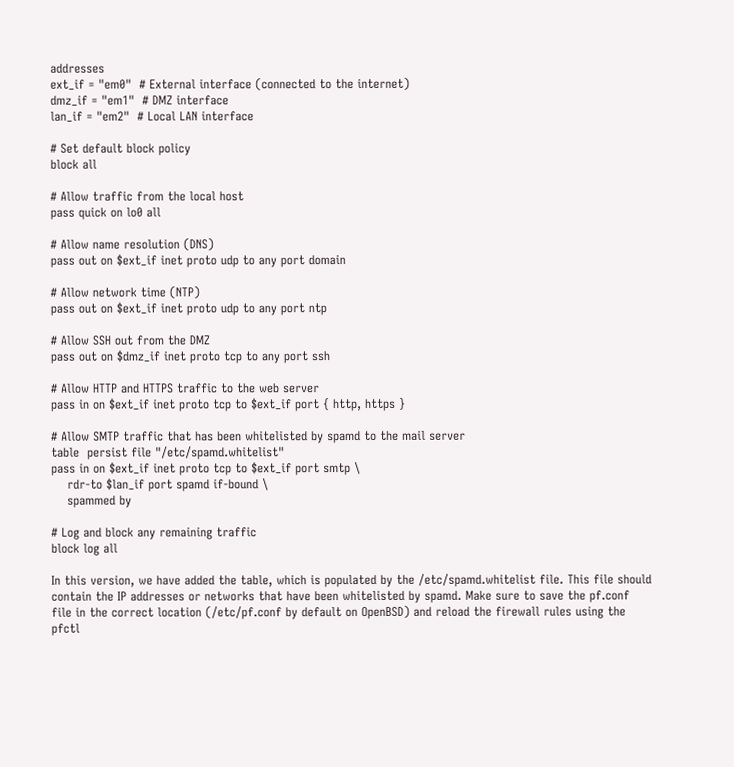addresses
ext_if = "em0"  # External interface (connected to the internet)
dmz_if = "em1"  # DMZ interface
lan_if = "em2"  # Local LAN interface

# Set default block policy
block all

# Allow traffic from the local host
pass quick on lo0 all

# Allow name resolution (DNS)
pass out on $ext_if inet proto udp to any port domain

# Allow network time (NTP)
pass out on $ext_if inet proto udp to any port ntp

# Allow SSH out from the DMZ
pass out on $dmz_if inet proto tcp to any port ssh

# Allow HTTP and HTTPS traffic to the web server
pass in on $ext_if inet proto tcp to $ext_if port { http, https }

# Allow SMTP traffic that has been whitelisted by spamd to the mail server
table  persist file "/etc/spamd.whitelist"
pass in on $ext_if inet proto tcp to $ext_if port smtp \
    rdr-to $lan_if port spamd if-bound \
    spammed by

# Log and block any remaining traffic
block log all

In this version, we have added the table, which is populated by the /etc/spamd.whitelist file. This file should contain the IP addresses or networks that have been whitelisted by spamd. Make sure to save the pf.conf file in the correct location (/etc/pf.conf by default on OpenBSD) and reload the firewall rules using the pfctl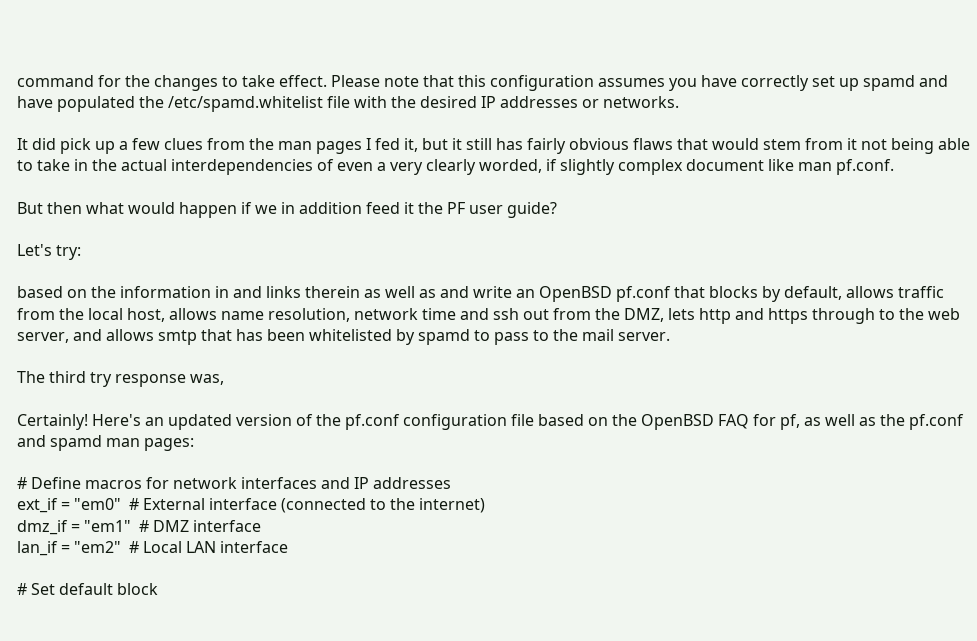command for the changes to take effect. Please note that this configuration assumes you have correctly set up spamd and have populated the /etc/spamd.whitelist file with the desired IP addresses or networks.

It did pick up a few clues from the man pages I fed it, but it still has fairly obvious flaws that would stem from it not being able to take in the actual interdependencies of even a very clearly worded, if slightly complex document like man pf.conf.

But then what would happen if we in addition feed it the PF user guide?

Let's try:

based on the information in and links therein as well as and write an OpenBSD pf.conf that blocks by default, allows traffic from the local host, allows name resolution, network time and ssh out from the DMZ, lets http and https through to the web server, and allows smtp that has been whitelisted by spamd to pass to the mail server.

The third try response was,

Certainly! Here's an updated version of the pf.conf configuration file based on the OpenBSD FAQ for pf, as well as the pf.conf and spamd man pages:

# Define macros for network interfaces and IP addresses
ext_if = "em0"  # External interface (connected to the internet)
dmz_if = "em1"  # DMZ interface
lan_if = "em2"  # Local LAN interface

# Set default block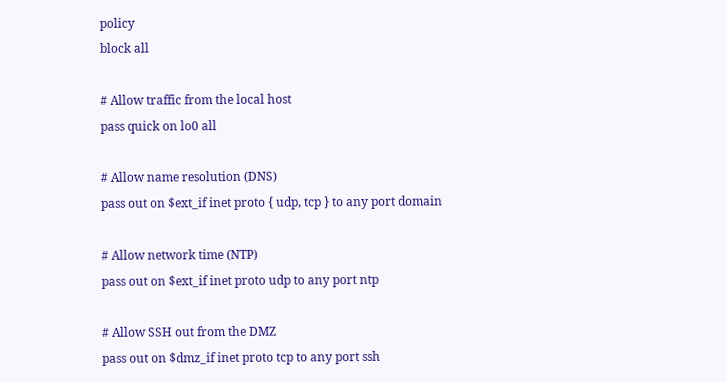policy
block all

# Allow traffic from the local host
pass quick on lo0 all

# Allow name resolution (DNS)
pass out on $ext_if inet proto { udp, tcp } to any port domain

# Allow network time (NTP)
pass out on $ext_if inet proto udp to any port ntp

# Allow SSH out from the DMZ
pass out on $dmz_if inet proto tcp to any port ssh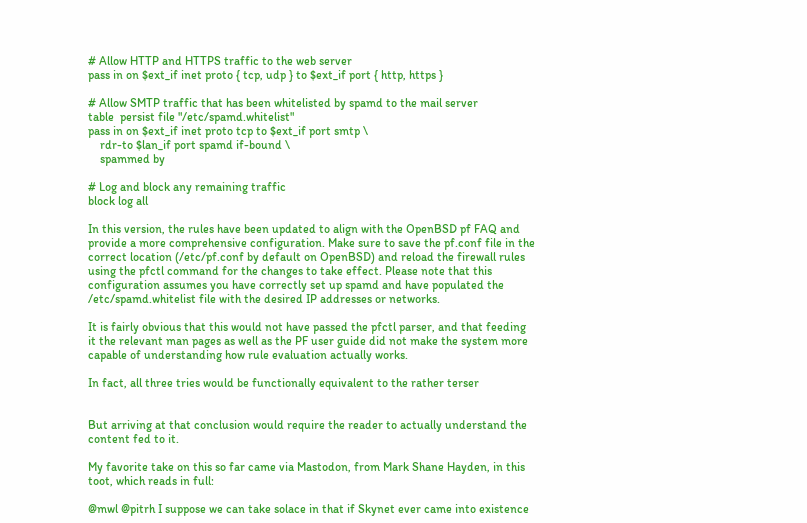# Allow HTTP and HTTPS traffic to the web server
pass in on $ext_if inet proto { tcp, udp } to $ext_if port { http, https }

# Allow SMTP traffic that has been whitelisted by spamd to the mail server
table  persist file "/etc/spamd.whitelist"
pass in on $ext_if inet proto tcp to $ext_if port smtp \
    rdr-to $lan_if port spamd if-bound \
    spammed by

# Log and block any remaining traffic
block log all

In this version, the rules have been updated to align with the OpenBSD pf FAQ and provide a more comprehensive configuration. Make sure to save the pf.conf file in the correct location (/etc/pf.conf by default on OpenBSD) and reload the firewall rules using the pfctl command for the changes to take effect. Please note that this configuration assumes you have correctly set up spamd and have populated the /etc/spamd.whitelist file with the desired IP addresses or networks.

It is fairly obvious that this would not have passed the pfctl parser, and that feeding it the relevant man pages as well as the PF user guide did not make the system more capable of understanding how rule evaluation actually works.

In fact, all three tries would be functionally equivalent to the rather terser


But arriving at that conclusion would require the reader to actually understand the content fed to it.

My favorite take on this so far came via Mastodon, from Mark Shane Hayden, in this toot, which reads in full:

@mwl @pitrh I suppose we can take solace in that if Skynet ever came into existence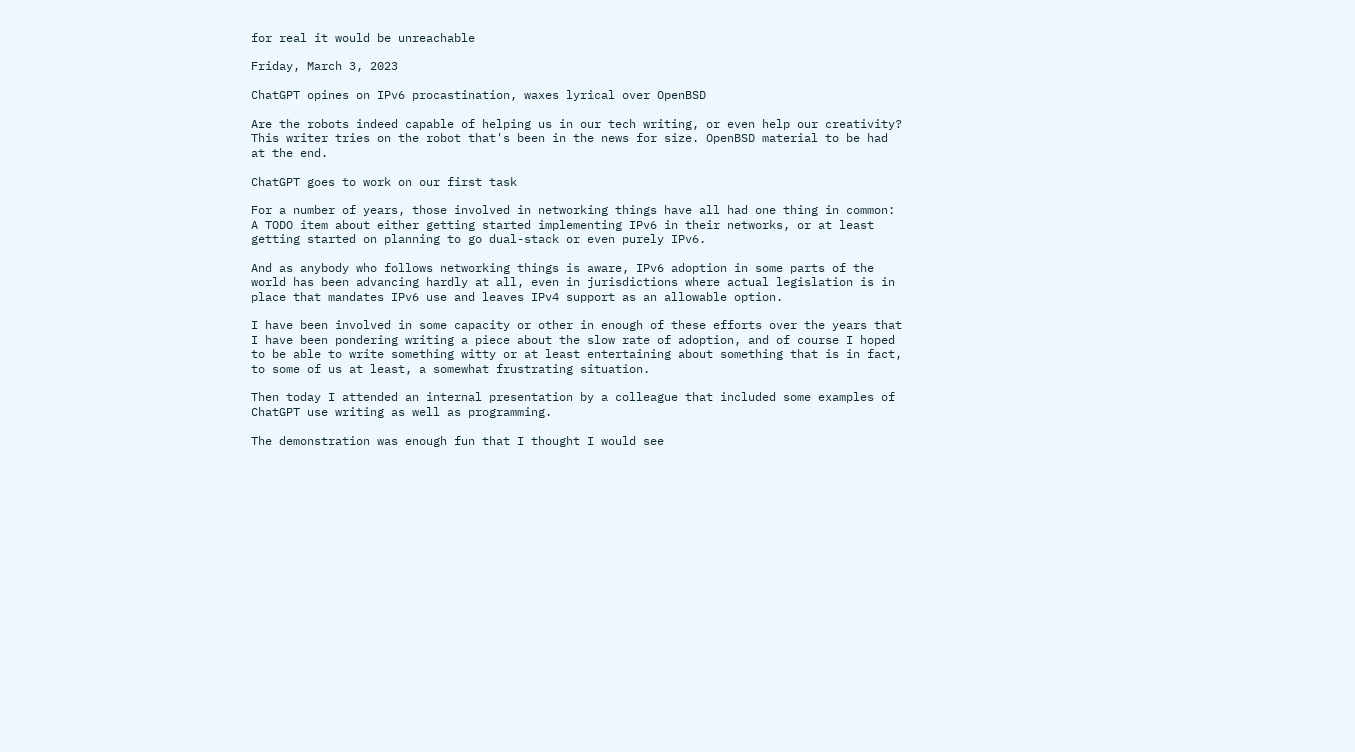for real it would be unreachable

Friday, March 3, 2023

ChatGPT opines on IPv6 procastination, waxes lyrical over OpenBSD

Are the robots indeed capable of helping us in our tech writing, or even help our creativity? This writer tries on the robot that's been in the news for size. OpenBSD material to be had at the end.

ChatGPT goes to work on our first task

For a number of years, those involved in networking things have all had one thing in common: A TODO item about either getting started implementing IPv6 in their networks, or at least getting started on planning to go dual-stack or even purely IPv6.

And as anybody who follows networking things is aware, IPv6 adoption in some parts of the world has been advancing hardly at all, even in jurisdictions where actual legislation is in place that mandates IPv6 use and leaves IPv4 support as an allowable option.

I have been involved in some capacity or other in enough of these efforts over the years that I have been pondering writing a piece about the slow rate of adoption, and of course I hoped to be able to write something witty or at least entertaining about something that is in fact, to some of us at least, a somewhat frustrating situation.

Then today I attended an internal presentation by a colleague that included some examples of ChatGPT use writing as well as programming.

The demonstration was enough fun that I thought I would see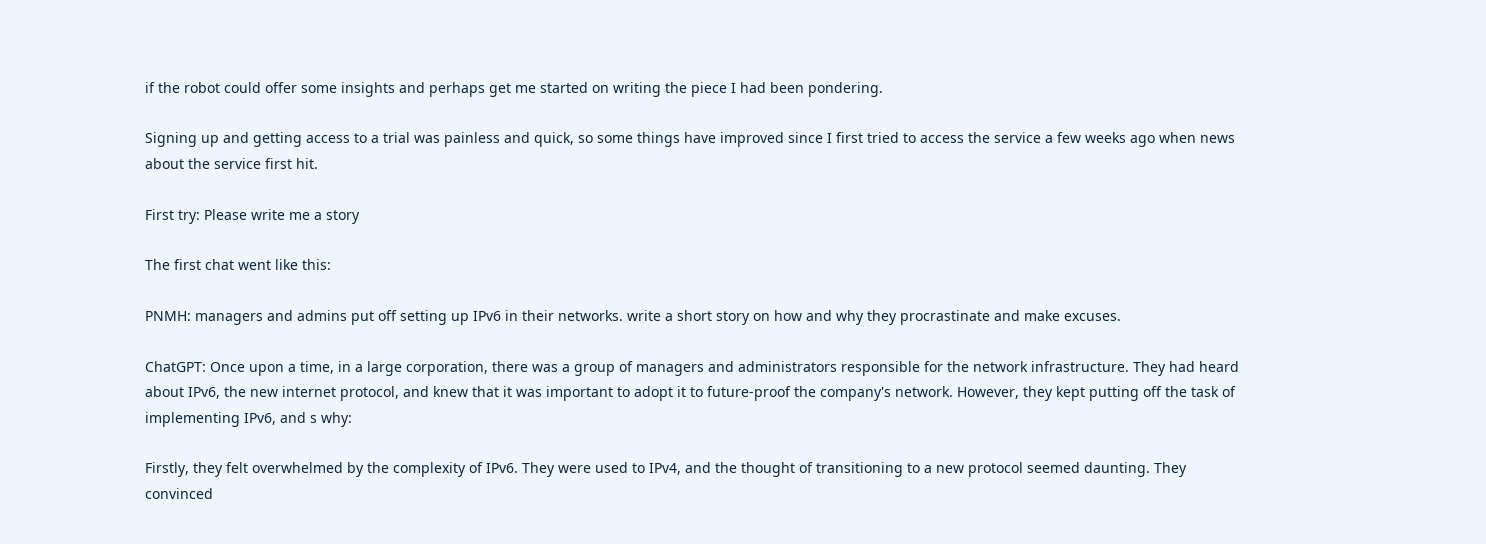if the robot could offer some insights and perhaps get me started on writing the piece I had been pondering.

Signing up and getting access to a trial was painless and quick, so some things have improved since I first tried to access the service a few weeks ago when news about the service first hit.

First try: Please write me a story

The first chat went like this:

PNMH: managers and admins put off setting up IPv6 in their networks. write a short story on how and why they procrastinate and make excuses.

ChatGPT: Once upon a time, in a large corporation, there was a group of managers and administrators responsible for the network infrastructure. They had heard about IPv6, the new internet protocol, and knew that it was important to adopt it to future-proof the company's network. However, they kept putting off the task of implementing IPv6, and s why:

Firstly, they felt overwhelmed by the complexity of IPv6. They were used to IPv4, and the thought of transitioning to a new protocol seemed daunting. They convinced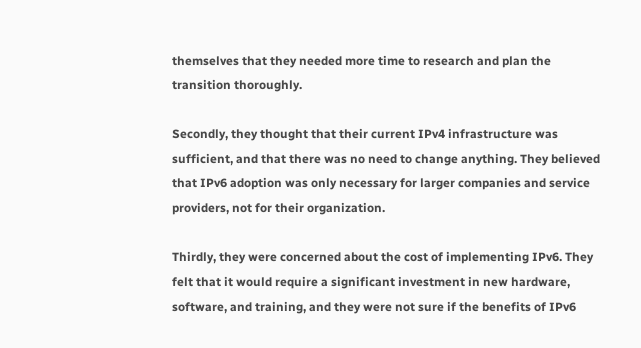themselves that they needed more time to research and plan the transition thoroughly.

Secondly, they thought that their current IPv4 infrastructure was sufficient, and that there was no need to change anything. They believed that IPv6 adoption was only necessary for larger companies and service providers, not for their organization.

Thirdly, they were concerned about the cost of implementing IPv6. They felt that it would require a significant investment in new hardware, software, and training, and they were not sure if the benefits of IPv6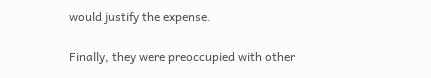would justify the expense.

Finally, they were preoccupied with other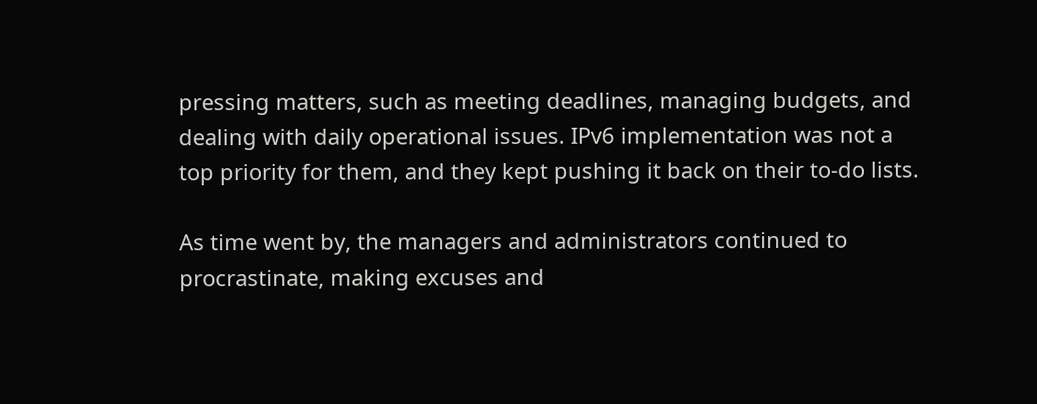pressing matters, such as meeting deadlines, managing budgets, and dealing with daily operational issues. IPv6 implementation was not a top priority for them, and they kept pushing it back on their to-do lists.

As time went by, the managers and administrators continued to procrastinate, making excuses and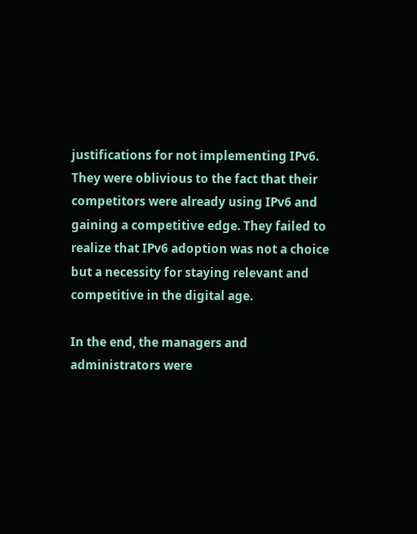justifications for not implementing IPv6. They were oblivious to the fact that their competitors were already using IPv6 and gaining a competitive edge. They failed to realize that IPv6 adoption was not a choice but a necessity for staying relevant and competitive in the digital age.

In the end, the managers and administrators were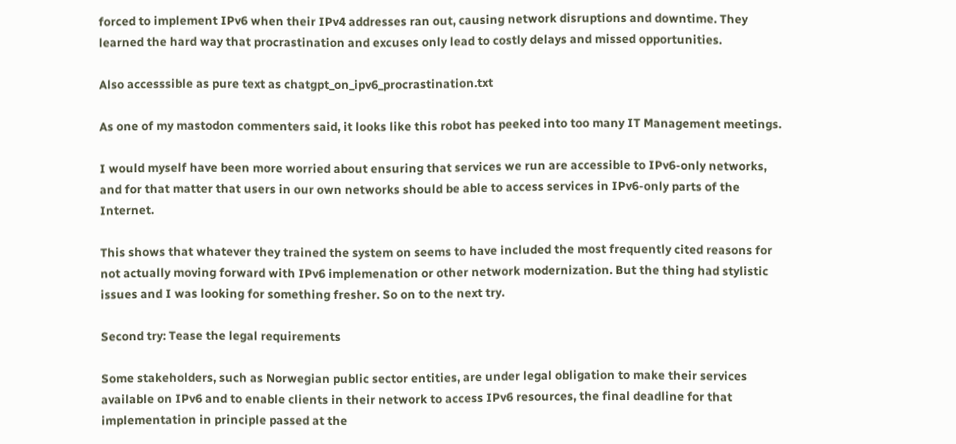forced to implement IPv6 when their IPv4 addresses ran out, causing network disruptions and downtime. They learned the hard way that procrastination and excuses only lead to costly delays and missed opportunities.

Also accesssible as pure text as chatgpt_on_ipv6_procrastination.txt

As one of my mastodon commenters said, it looks like this robot has peeked into too many IT Management meetings.

I would myself have been more worried about ensuring that services we run are accessible to IPv6-only networks, and for that matter that users in our own networks should be able to access services in IPv6-only parts of the Internet.

This shows that whatever they trained the system on seems to have included the most frequently cited reasons for not actually moving forward with IPv6 implemenation or other network modernization. But the thing had stylistic issues and I was looking for something fresher. So on to the next try.

Second try: Tease the legal requirements

Some stakeholders, such as Norwegian public sector entities, are under legal obligation to make their services available on IPv6 and to enable clients in their network to access IPv6 resources, the final deadline for that implementation in principle passed at the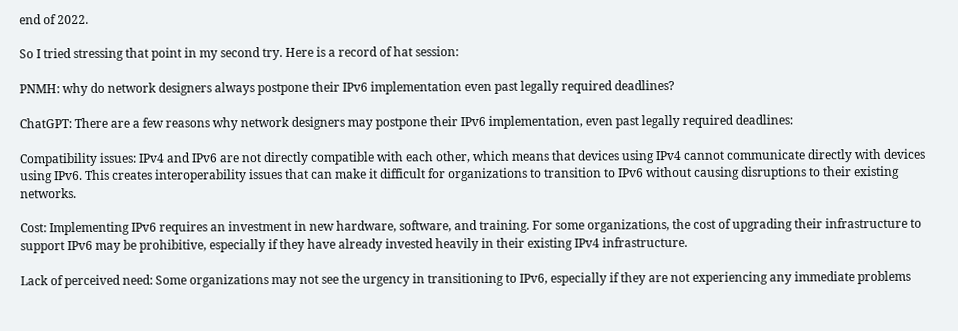end of 2022.

So I tried stressing that point in my second try. Here is a record of hat session:

PNMH: why do network designers always postpone their IPv6 implementation even past legally required deadlines?

ChatGPT: There are a few reasons why network designers may postpone their IPv6 implementation, even past legally required deadlines:

Compatibility issues: IPv4 and IPv6 are not directly compatible with each other, which means that devices using IPv4 cannot communicate directly with devices using IPv6. This creates interoperability issues that can make it difficult for organizations to transition to IPv6 without causing disruptions to their existing networks.

Cost: Implementing IPv6 requires an investment in new hardware, software, and training. For some organizations, the cost of upgrading their infrastructure to support IPv6 may be prohibitive, especially if they have already invested heavily in their existing IPv4 infrastructure.

Lack of perceived need: Some organizations may not see the urgency in transitioning to IPv6, especially if they are not experiencing any immediate problems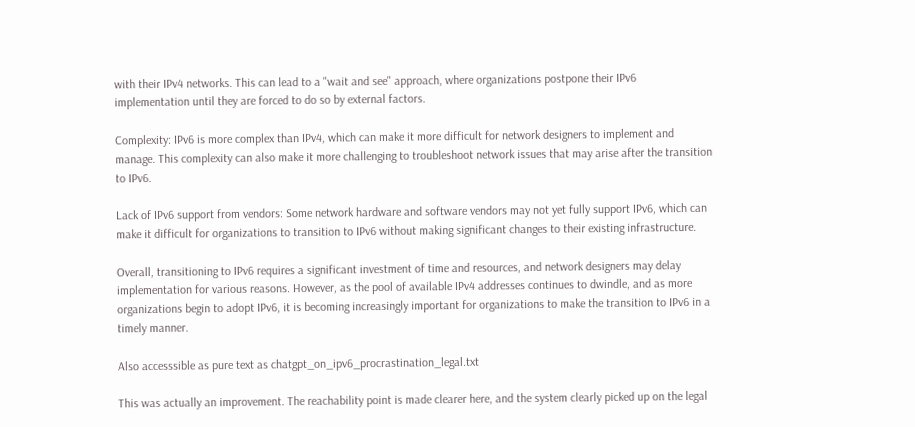with their IPv4 networks. This can lead to a "wait and see" approach, where organizations postpone their IPv6 implementation until they are forced to do so by external factors.

Complexity: IPv6 is more complex than IPv4, which can make it more difficult for network designers to implement and manage. This complexity can also make it more challenging to troubleshoot network issues that may arise after the transition to IPv6.

Lack of IPv6 support from vendors: Some network hardware and software vendors may not yet fully support IPv6, which can make it difficult for organizations to transition to IPv6 without making significant changes to their existing infrastructure.

Overall, transitioning to IPv6 requires a significant investment of time and resources, and network designers may delay implementation for various reasons. However, as the pool of available IPv4 addresses continues to dwindle, and as more organizations begin to adopt IPv6, it is becoming increasingly important for organizations to make the transition to IPv6 in a timely manner.

Also accesssible as pure text as chatgpt_on_ipv6_procrastination_legal.txt

This was actually an improvement. The reachability point is made clearer here, and the system clearly picked up on the legal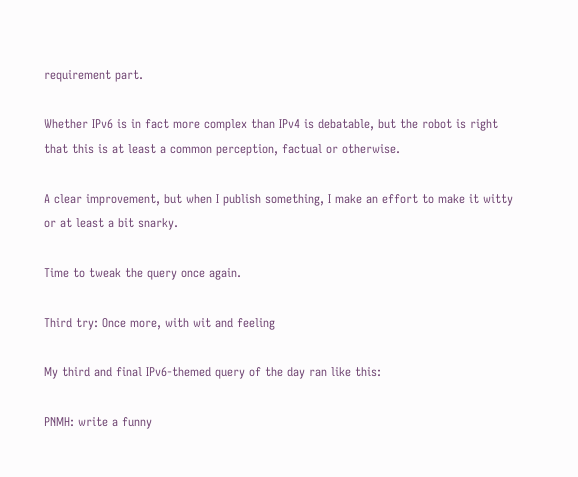requirement part.

Whether IPv6 is in fact more complex than IPv4 is debatable, but the robot is right that this is at least a common perception, factual or otherwise.

A clear improvement, but when I publish something, I make an effort to make it witty or at least a bit snarky.

Time to tweak the query once again.

Third try: Once more, with wit and feeling

My third and final IPv6-themed query of the day ran like this:

PNMH: write a funny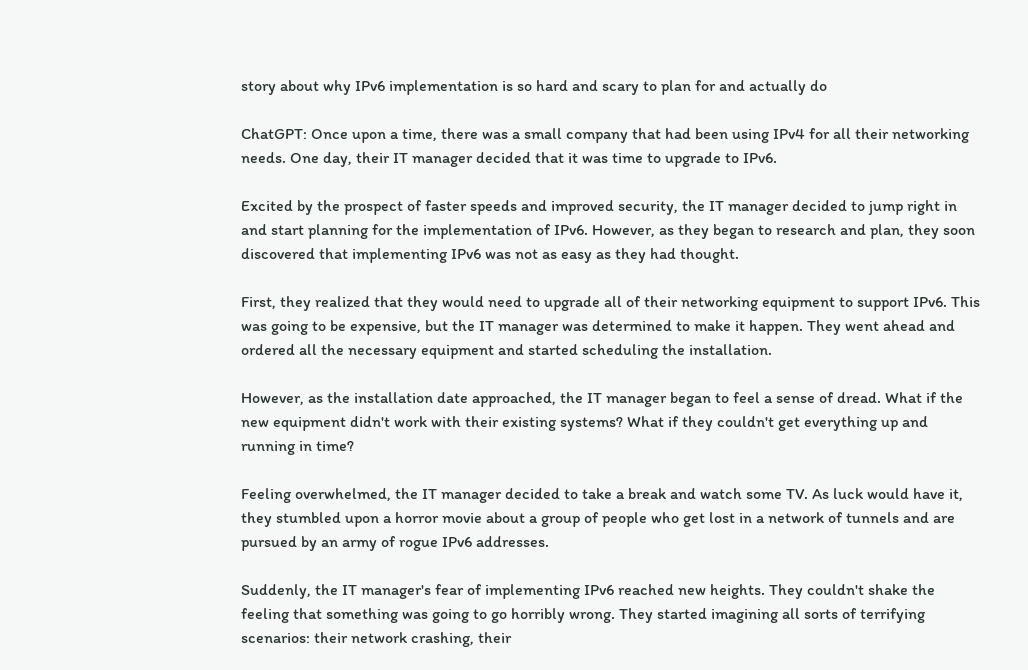story about why IPv6 implementation is so hard and scary to plan for and actually do

ChatGPT: Once upon a time, there was a small company that had been using IPv4 for all their networking needs. One day, their IT manager decided that it was time to upgrade to IPv6.

Excited by the prospect of faster speeds and improved security, the IT manager decided to jump right in and start planning for the implementation of IPv6. However, as they began to research and plan, they soon discovered that implementing IPv6 was not as easy as they had thought.

First, they realized that they would need to upgrade all of their networking equipment to support IPv6. This was going to be expensive, but the IT manager was determined to make it happen. They went ahead and ordered all the necessary equipment and started scheduling the installation.

However, as the installation date approached, the IT manager began to feel a sense of dread. What if the new equipment didn't work with their existing systems? What if they couldn't get everything up and running in time?

Feeling overwhelmed, the IT manager decided to take a break and watch some TV. As luck would have it, they stumbled upon a horror movie about a group of people who get lost in a network of tunnels and are pursued by an army of rogue IPv6 addresses.

Suddenly, the IT manager's fear of implementing IPv6 reached new heights. They couldn't shake the feeling that something was going to go horribly wrong. They started imagining all sorts of terrifying scenarios: their network crashing, their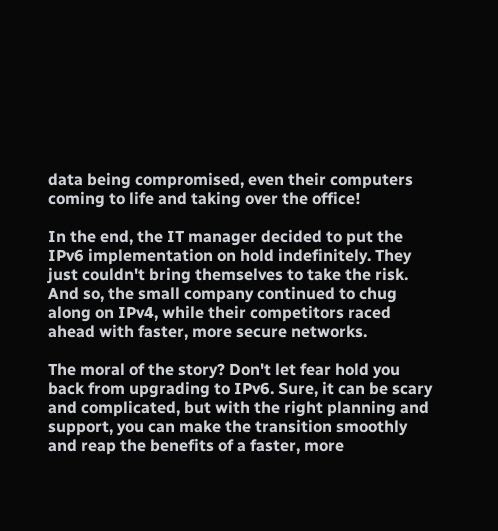data being compromised, even their computers coming to life and taking over the office!

In the end, the IT manager decided to put the IPv6 implementation on hold indefinitely. They just couldn't bring themselves to take the risk. And so, the small company continued to chug along on IPv4, while their competitors raced ahead with faster, more secure networks.

The moral of the story? Don't let fear hold you back from upgrading to IPv6. Sure, it can be scary and complicated, but with the right planning and support, you can make the transition smoothly and reap the benefits of a faster, more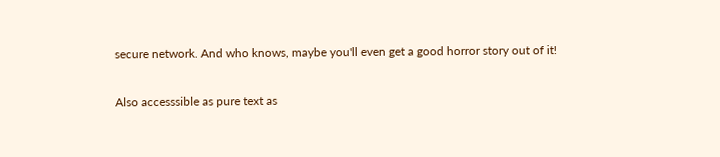secure network. And who knows, maybe you'll even get a good horror story out of it!

Also accesssible as pure text as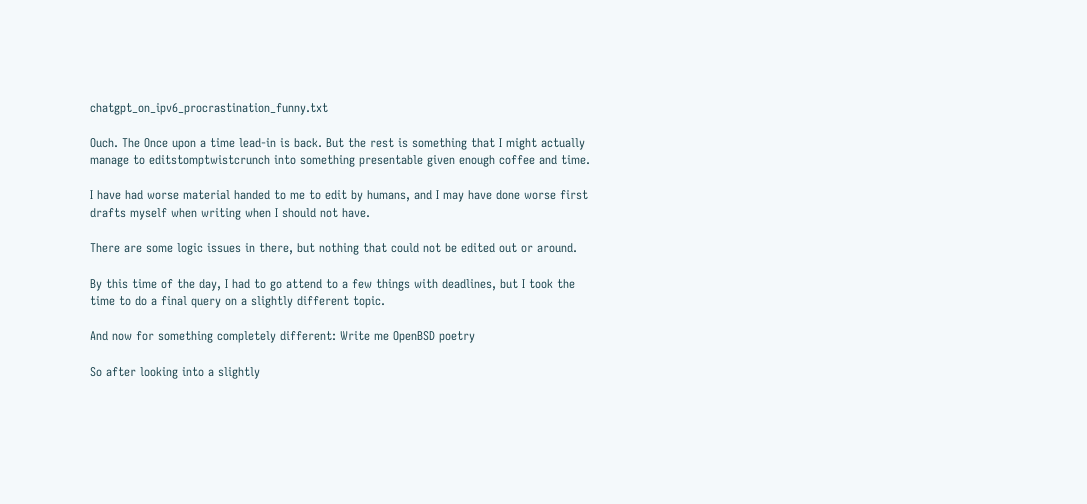chatgpt_on_ipv6_procrastination_funny.txt

Ouch. The Once upon a time lead-in is back. But the rest is something that I might actually manage to editstomptwistcrunch into something presentable given enough coffee and time.

I have had worse material handed to me to edit by humans, and I may have done worse first drafts myself when writing when I should not have.

There are some logic issues in there, but nothing that could not be edited out or around.

By this time of the day, I had to go attend to a few things with deadlines, but I took the time to do a final query on a slightly different topic.

And now for something completely different: Write me OpenBSD poetry

So after looking into a slightly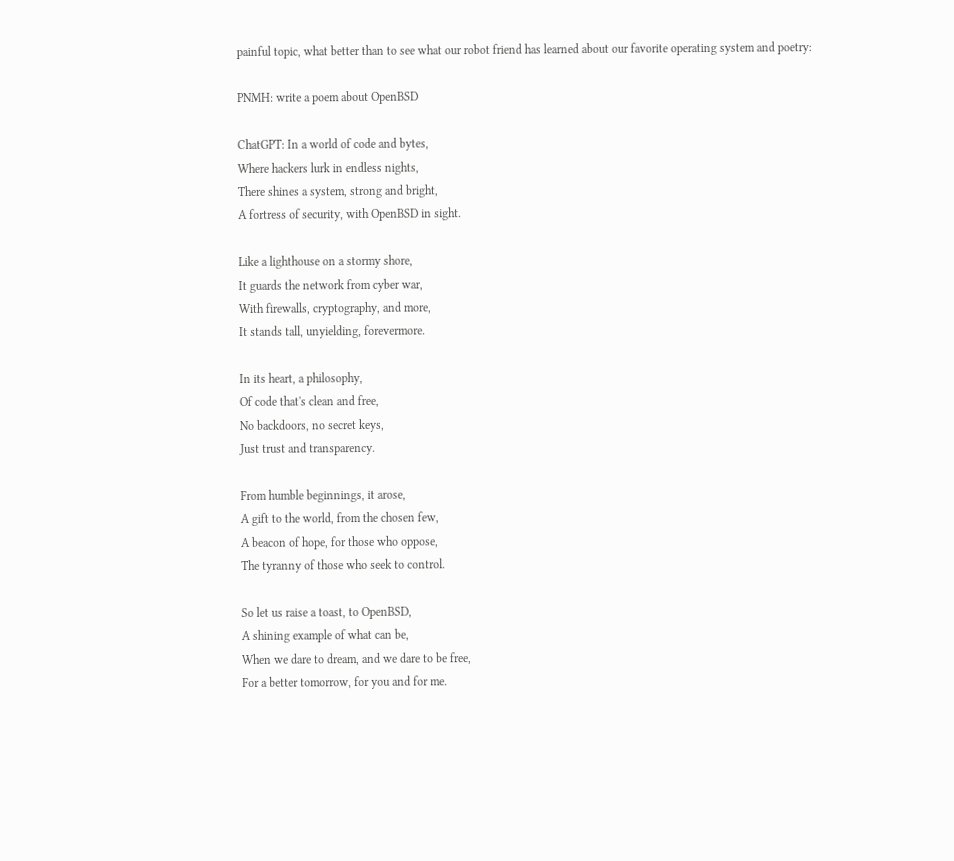painful topic, what better than to see what our robot friend has learned about our favorite operating system and poetry:

PNMH: write a poem about OpenBSD

ChatGPT: In a world of code and bytes,
Where hackers lurk in endless nights,
There shines a system, strong and bright,
A fortress of security, with OpenBSD in sight.

Like a lighthouse on a stormy shore,
It guards the network from cyber war,
With firewalls, cryptography, and more,
It stands tall, unyielding, forevermore.

In its heart, a philosophy,
Of code that's clean and free,
No backdoors, no secret keys,
Just trust and transparency.

From humble beginnings, it arose,
A gift to the world, from the chosen few,
A beacon of hope, for those who oppose,
The tyranny of those who seek to control.

So let us raise a toast, to OpenBSD,
A shining example of what can be,
When we dare to dream, and we dare to be free,
For a better tomorrow, for you and for me.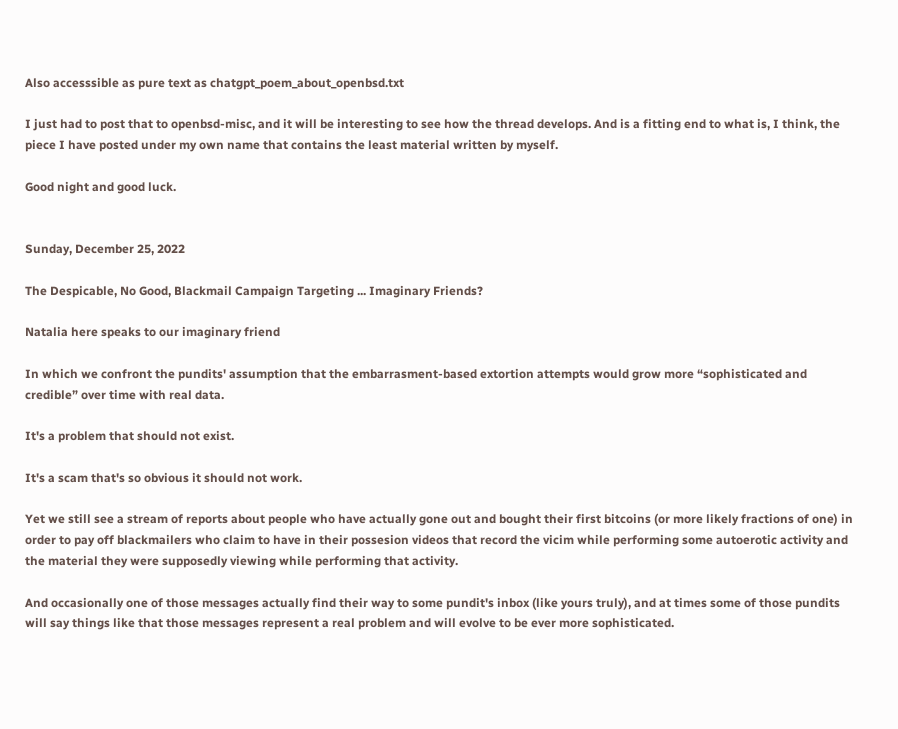Also accesssible as pure text as chatgpt_poem_about_openbsd.txt

I just had to post that to openbsd-misc, and it will be interesting to see how the thread develops. And is a fitting end to what is, I think, the piece I have posted under my own name that contains the least material written by myself.

Good night and good luck.


Sunday, December 25, 2022

The Despicable, No Good, Blackmail Campaign Targeting ... Imaginary Friends?

Natalia here speaks to our imaginary friend

In which we confront the pundits' assumption that the embarrasment-based extortion attempts would grow more “sophisticated and credible” over time with real data.

It's a problem that should not exist.

It's a scam that's so obvious it should not work.

Yet we still see a stream of reports about people who have actually gone out and bought their first bitcoins (or more likely fractions of one) in order to pay off blackmailers who claim to have in their possesion videos that record the vicim while performing some autoerotic activity and the material they were supposedly viewing while performing that activity.

And occasionally one of those messages actually find their way to some pundit's inbox (like yours truly), and at times some of those pundits will say things like that those messages represent a real problem and will evolve to be ever more sophisticated.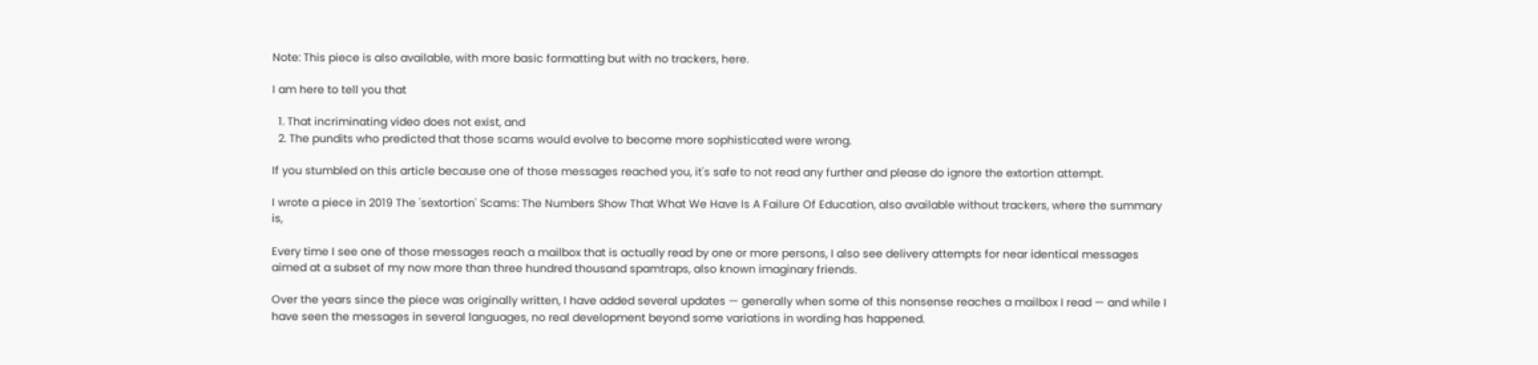Note: This piece is also available, with more basic formatting but with no trackers, here.

I am here to tell you that

  1. That incriminating video does not exist, and
  2. The pundits who predicted that those scams would evolve to become more sophisticated were wrong.

If you stumbled on this article because one of those messages reached you, it's safe to not read any further and please do ignore the extortion attempt.

I wrote a piece in 2019 The 'sextortion' Scams: The Numbers Show That What We Have Is A Failure Of Education, also available without trackers, where the summary is,

Every time I see one of those messages reach a mailbox that is actually read by one or more persons, I also see delivery attempts for near identical messages aimed at a subset of my now more than three hundred thousand spamtraps, also known imaginary friends.

Over the years since the piece was originally written, I have added several updates — generally when some of this nonsense reaches a mailbox I read — and while I have seen the messages in several languages, no real development beyond some variations in wording has happened.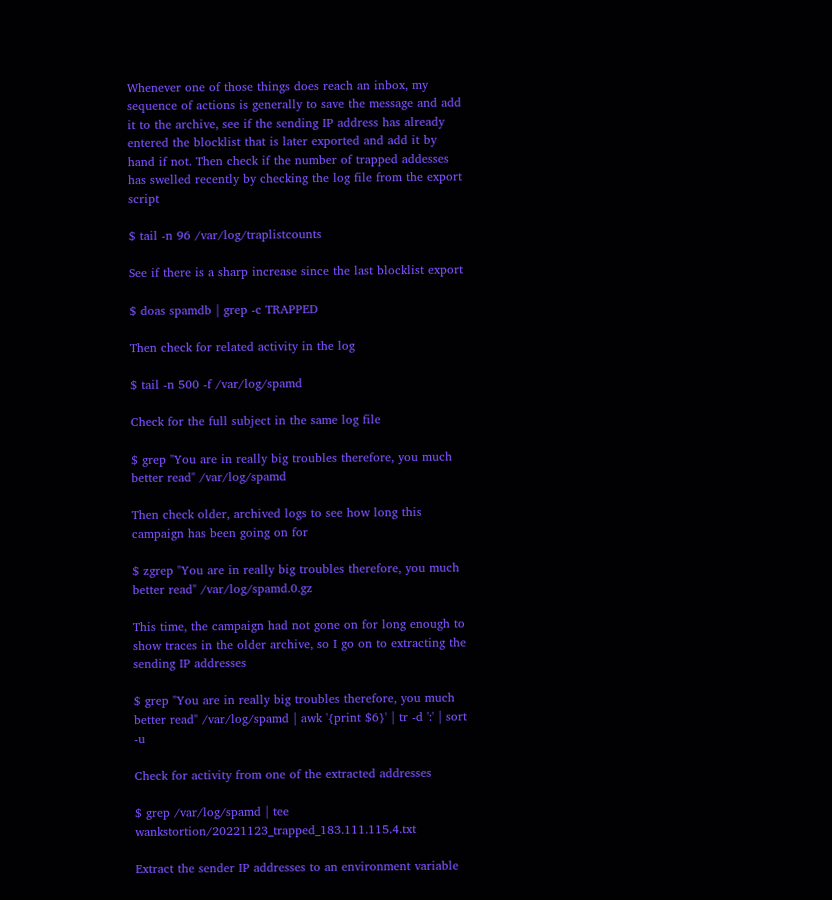Whenever one of those things does reach an inbox, my sequence of actions is generally to save the message and add it to the archive, see if the sending IP address has already entered the blocklist that is later exported and add it by hand if not. Then check if the number of trapped addesses has swelled recently by checking the log file from the export script

$ tail -n 96 /var/log/traplistcounts

See if there is a sharp increase since the last blocklist export

$ doas spamdb | grep -c TRAPPED

Then check for related activity in the log

$ tail -n 500 -f /var/log/spamd

Check for the full subject in the same log file

$ grep "You are in really big troubles therefore, you much better read" /var/log/spamd

Then check older, archived logs to see how long this campaign has been going on for

$ zgrep "You are in really big troubles therefore, you much better read" /var/log/spamd.0.gz

This time, the campaign had not gone on for long enough to show traces in the older archive, so I go on to extracting the sending IP addresses

$ grep "You are in really big troubles therefore, you much better read" /var/log/spamd | awk '{print $6}' | tr -d ':' | sort -u

Check for activity from one of the extracted addresses

$ grep /var/log/spamd | tee wankstortion/20221123_trapped_183.111.115.4.txt

Extract the sender IP addresses to an environment variable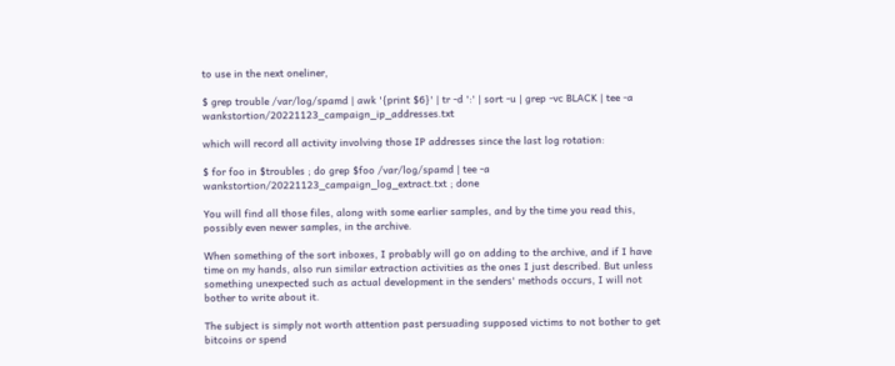to use in the next oneliner,

$ grep trouble /var/log/spamd | awk '{print $6}' | tr -d ':' | sort -u | grep -vc BLACK | tee -a wankstortion/20221123_campaign_ip_addresses.txt

which will record all activity involving those IP addresses since the last log rotation:

$ for foo in $troubles ; do grep $foo /var/log/spamd | tee -a wankstortion/20221123_campaign_log_extract.txt ; done

You will find all those files, along with some earlier samples, and by the time you read this, possibly even newer samples, in the archive.

When something of the sort inboxes, I probably will go on adding to the archive, and if I have time on my hands, also run similar extraction activities as the ones I just described. But unless something unexpected such as actual development in the senders' methods occurs, I will not bother to write about it.

The subject is simply not worth attention past persuading supposed victims to not bother to get bitcoins or spend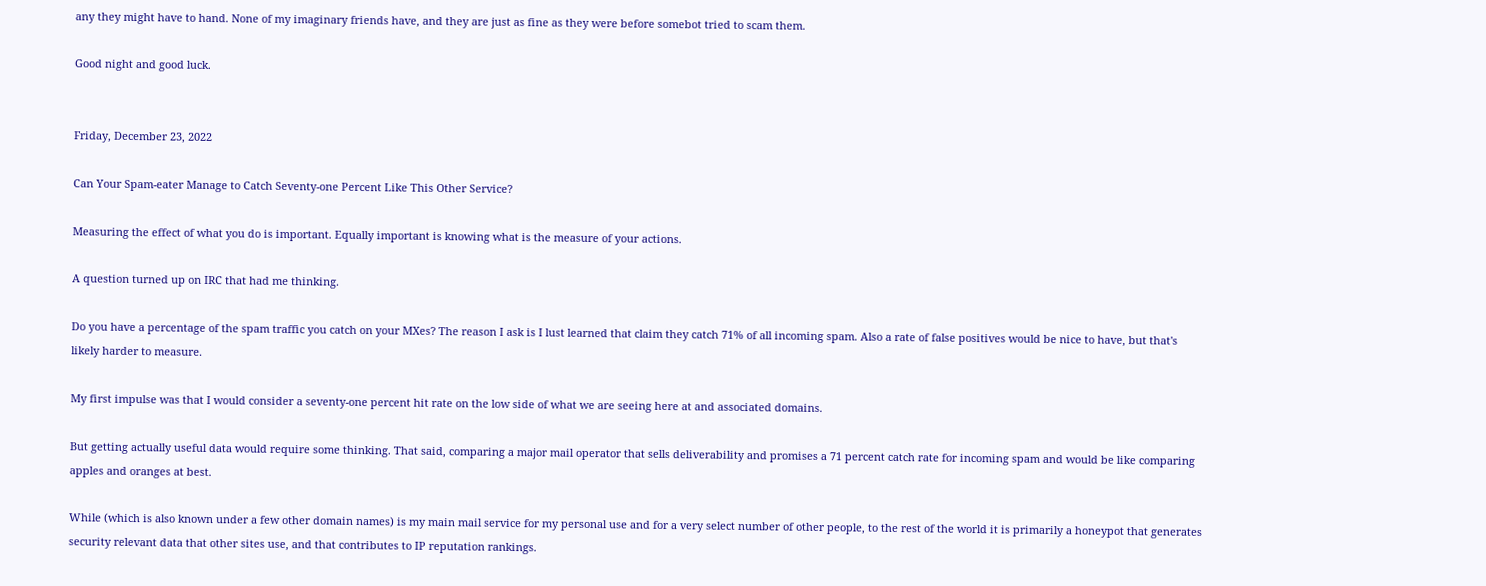any they might have to hand. None of my imaginary friends have, and they are just as fine as they were before somebot tried to scam them.

Good night and good luck.


Friday, December 23, 2022

Can Your Spam-eater Manage to Catch Seventy-one Percent Like This Other Service?

Measuring the effect of what you do is important. Equally important is knowing what is the measure of your actions.

A question turned up on IRC that had me thinking.

Do you have a percentage of the spam traffic you catch on your MXes? The reason I ask is I lust learned that claim they catch 71% of all incoming spam. Also a rate of false positives would be nice to have, but that's likely harder to measure.

My first impulse was that I would consider a seventy-one percent hit rate on the low side of what we are seeing here at and associated domains.

But getting actually useful data would require some thinking. That said, comparing a major mail operator that sells deliverability and promises a 71 percent catch rate for incoming spam and would be like comparing apples and oranges at best.

While (which is also known under a few other domain names) is my main mail service for my personal use and for a very select number of other people, to the rest of the world it is primarily a honeypot that generates security relevant data that other sites use, and that contributes to IP reputation rankings.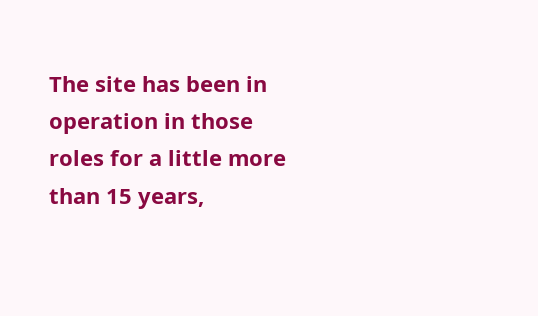The site has been in operation in those roles for a little more than 15 years,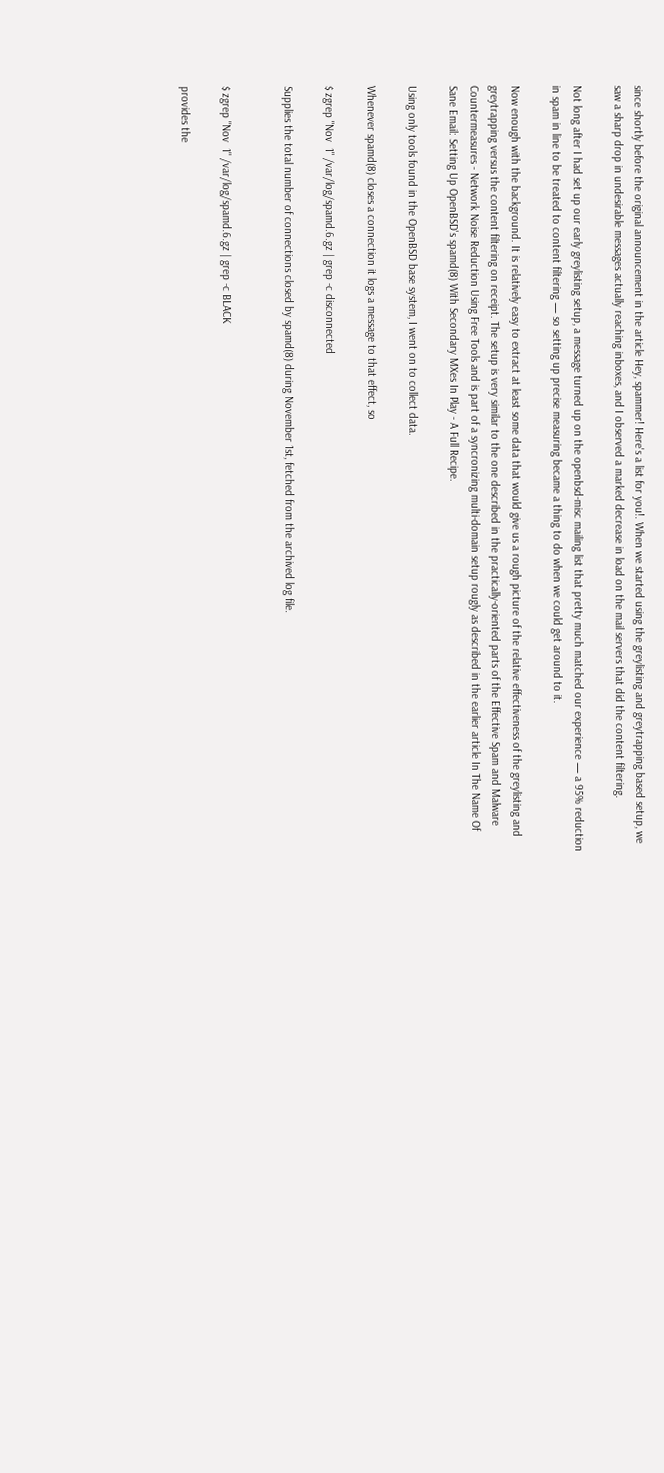since shortly before the original announcement in the article Hey, spammer! Here's a list for you!. When we started using the greylisting and greytrapping based setup, we saw a sharp drop in undesirable messages actually reaching inboxes, and I observed a marked decrease in load on the mail servers that did the content filtering.

Not long after I had set up our early greylisting setup, a message turned up on the openbsd-misc mailing list that pretty much matched our experience — a 95% reduction in spam in line to be treated to content filtering — so setting up precise measuring became a thing to do when we could get around to it.

Now enough with the background. It is relatively easy to extract at least some data that would give us a rough picture of the relative effectiveness of the greylisting and greytrapping versus the content filtering on receipt. The setup is very similar to the one described in the practically-oriented parts of the Effective Spam and Malware Countermeasures - Network Noise Reduction Using Free Tools and is part of a syncronizing multi-domain setup rougly as described in the earlier article In The Name Of Sane Email: Setting Up OpenBSD's spamd(8) With Secondary MXes In Play - A Full Recipe.

Using only tools found in the OpenBSD base system, I went on to collect data.

Whenever spamd(8) closes a connection it logs a message to that effect, so

$ zgrep "Nov  1" /var/log/spamd.6.gz | grep -c disconnected

Supplies the total number of connections closed by spamd(8) during November 1st, fetched from the archived log file.


$ zgrep "Nov  1" /var/log/spamd.6.gz | grep -c BLACK

provides the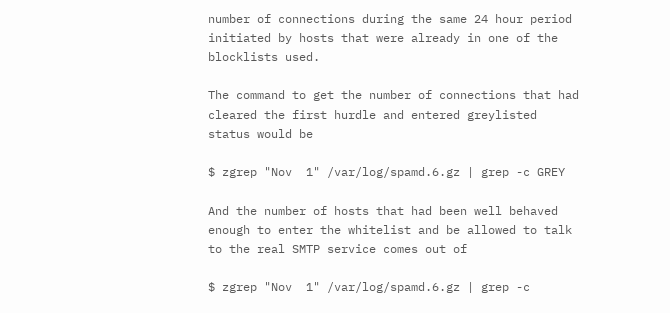number of connections during the same 24 hour period initiated by hosts that were already in one of the blocklists used.

The command to get the number of connections that had cleared the first hurdle and entered greylisted status would be

$ zgrep "Nov  1" /var/log/spamd.6.gz | grep -c GREY

And the number of hosts that had been well behaved enough to enter the whitelist and be allowed to talk to the real SMTP service comes out of

$ zgrep "Nov  1" /var/log/spamd.6.gz | grep -c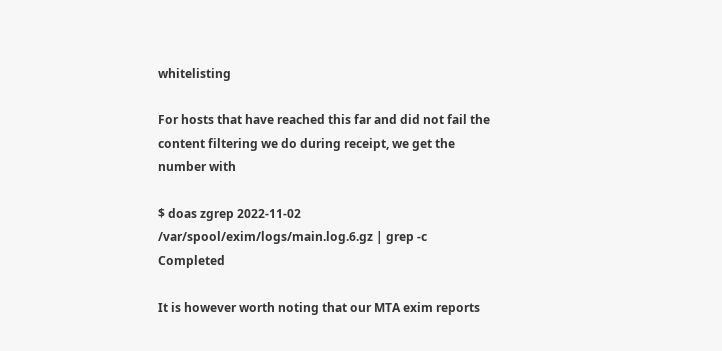whitelisting

For hosts that have reached this far and did not fail the content filtering we do during receipt, we get the number with

$ doas zgrep 2022-11-02 /var/spool/exim/logs/main.log.6.gz | grep -c Completed

It is however worth noting that our MTA exim reports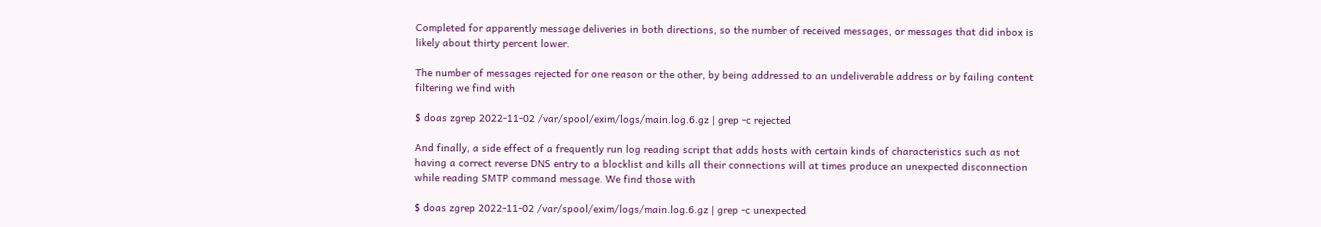Completed for apparently message deliveries in both directions, so the number of received messages, or messages that did inbox is likely about thirty percent lower.

The number of messages rejected for one reason or the other, by being addressed to an undeliverable address or by failing content filtering we find with

$ doas zgrep 2022-11-02 /var/spool/exim/logs/main.log.6.gz | grep -c rejected

And finally, a side effect of a frequently run log reading script that adds hosts with certain kinds of characteristics such as not having a correct reverse DNS entry to a blocklist and kills all their connections will at times produce an unexpected disconnection while reading SMTP command message. We find those with

$ doas zgrep 2022-11-02 /var/spool/exim/logs/main.log.6.gz | grep -c unexpected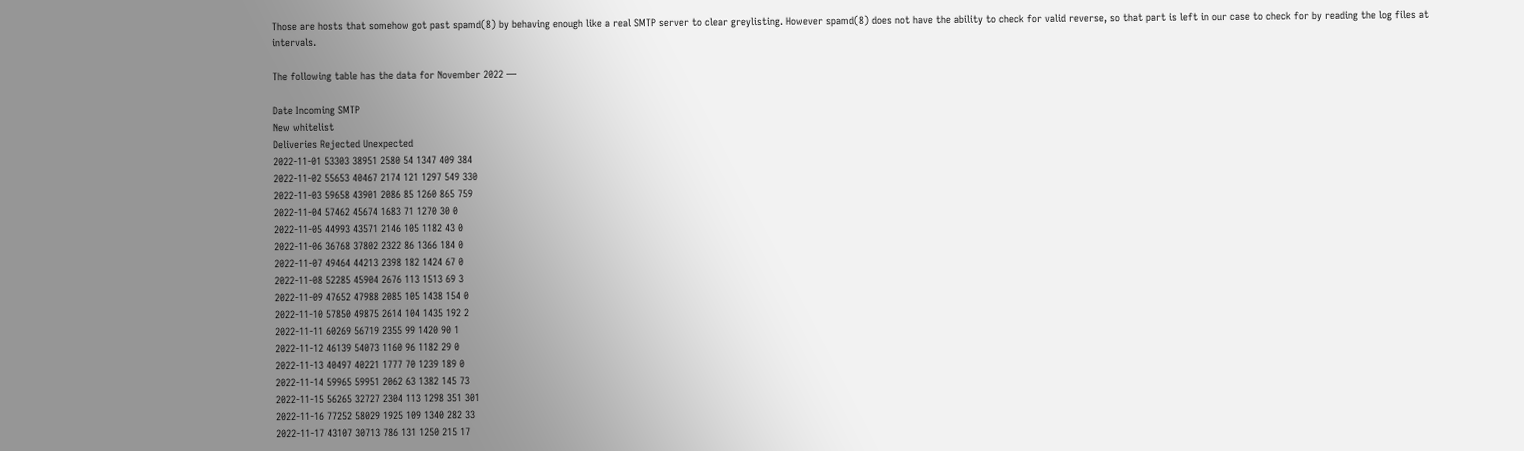Those are hosts that somehow got past spamd(8) by behaving enough like a real SMTP server to clear greylisting. However spamd(8) does not have the ability to check for valid reverse, so that part is left in our case to check for by reading the log files at intervals.

The following table has the data for November 2022 —

Date Incoming SMTP
New whitelist
Deliveries Rejected Unexpected
2022-11-01 53303 38951 2580 54 1347 409 384
2022-11-02 55653 40467 2174 121 1297 549 330
2022-11-03 59658 43901 2086 85 1260 865 759
2022-11-04 57462 45674 1683 71 1270 30 0
2022-11-05 44993 43571 2146 105 1182 43 0
2022-11-06 36768 37802 2322 86 1366 184 0
2022-11-07 49464 44213 2398 182 1424 67 0
2022-11-08 52285 45904 2676 113 1513 69 3
2022-11-09 47652 47988 2085 105 1438 154 0
2022-11-10 57850 49875 2614 104 1435 192 2
2022-11-11 60269 56719 2355 99 1420 90 1
2022-11-12 46139 54073 1160 96 1182 29 0
2022-11-13 40497 40221 1777 70 1239 189 0
2022-11-14 59965 59951 2062 63 1382 145 73
2022-11-15 56265 32727 2304 113 1298 351 301
2022-11-16 77252 58029 1925 109 1340 282 33
2022-11-17 43107 30713 786 131 1250 215 17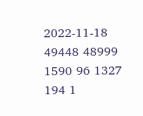2022-11-18 49448 48999 1590 96 1327 194 1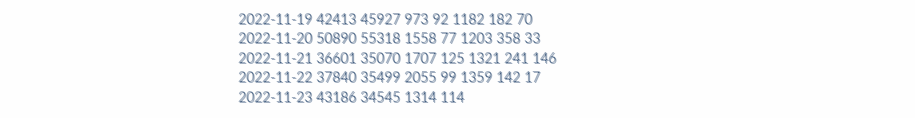2022-11-19 42413 45927 973 92 1182 182 70
2022-11-20 50890 55318 1558 77 1203 358 33
2022-11-21 36601 35070 1707 125 1321 241 146
2022-11-22 37840 35499 2055 99 1359 142 17
2022-11-23 43186 34545 1314 114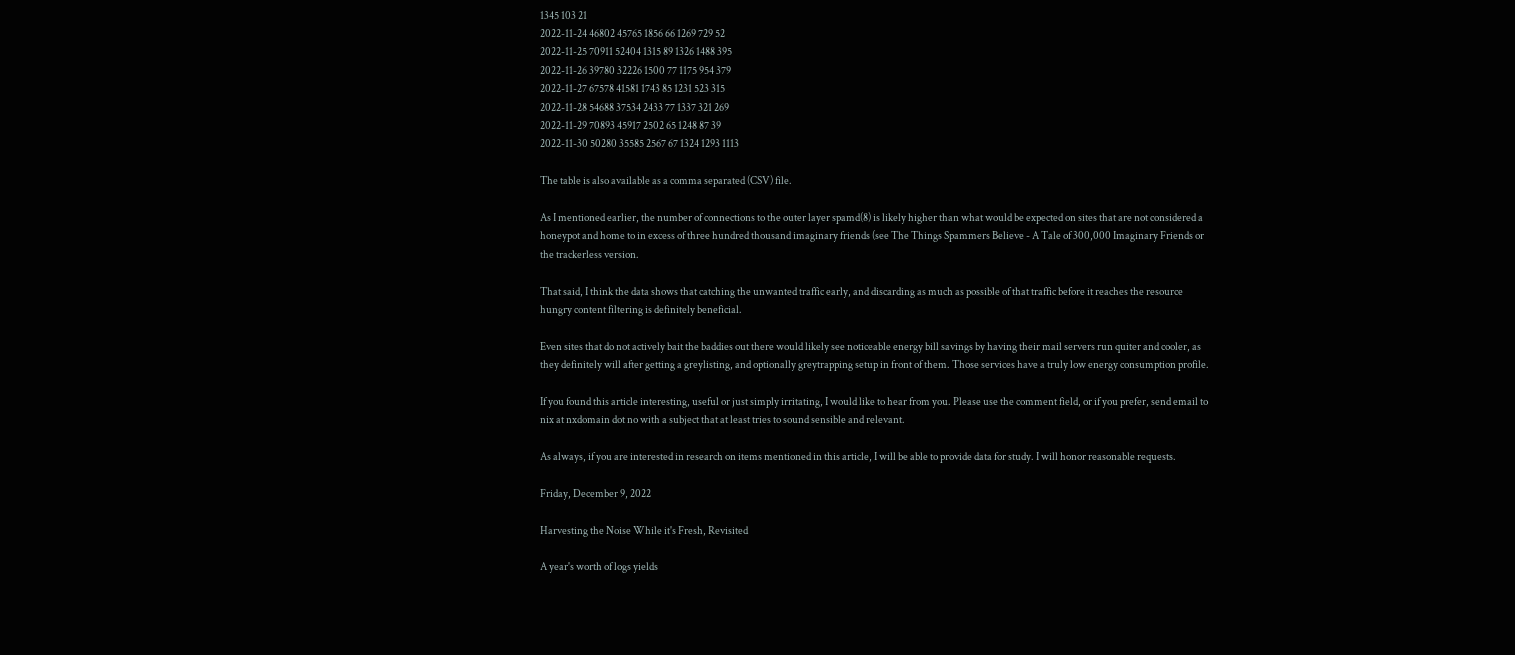1345 103 21
2022-11-24 46802 45765 1856 66 1269 729 52
2022-11-25 70911 52404 1315 89 1326 1488 395
2022-11-26 39780 32226 1500 77 1175 954 379
2022-11-27 67578 41581 1743 85 1231 523 315
2022-11-28 54688 37534 2433 77 1337 321 269
2022-11-29 70893 45917 2502 65 1248 87 39
2022-11-30 50280 35585 2567 67 1324 1293 1113

The table is also available as a comma separated (CSV) file.

As I mentioned earlier, the number of connections to the outer layer spamd(8) is likely higher than what would be expected on sites that are not considered a honeypot and home to in excess of three hundred thousand imaginary friends (see The Things Spammers Believe - A Tale of 300,000 Imaginary Friends or the trackerless version.

That said, I think the data shows that catching the unwanted traffic early, and discarding as much as possible of that traffic before it reaches the resource hungry content filtering is definitely beneficial.

Even sites that do not actively bait the baddies out there would likely see noticeable energy bill savings by having their mail servers run quiter and cooler, as they definitely will after getting a greylisting, and optionally greytrapping setup in front of them. Those services have a truly low energy consumption profile.

If you found this article interesting, useful or just simply irritating, I would like to hear from you. Please use the comment field, or if you prefer, send email to nix at nxdomain dot no with a subject that at least tries to sound sensible and relevant.

As always, if you are interested in research on items mentioned in this article, I will be able to provide data for study. I will honor reasonable requests.

Friday, December 9, 2022

Harvesting the Noise While it's Fresh, Revisited

A year's worth of logs yields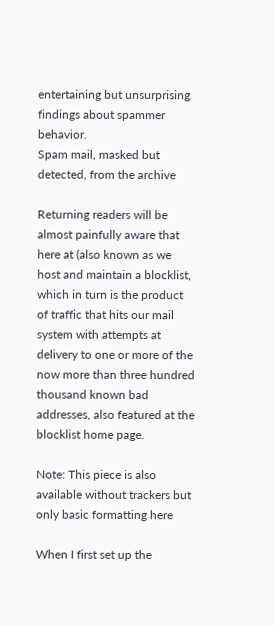entertaining but unsurprising findings about spammer behavior.
Spam mail, masked but detected, from the archive

Returning readers will be almost painfully aware that here at (also known as we host and maintain a blocklist, which in turn is the product of traffic that hits our mail system with attempts at delivery to one or more of the now more than three hundred thousand known bad addresses, also featured at the blocklist home page.

Note: This piece is also available without trackers but only basic formatting here

When I first set up the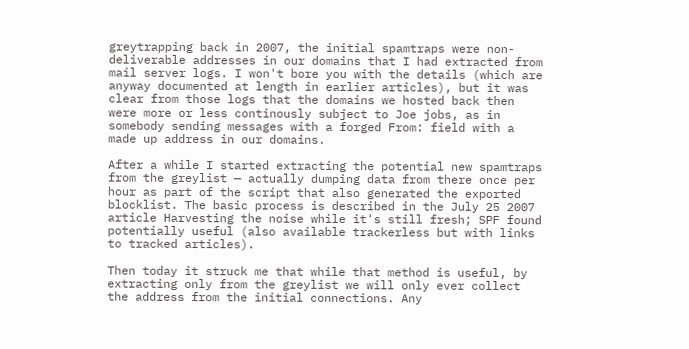greytrapping back in 2007, the initial spamtraps were non-deliverable addresses in our domains that I had extracted from mail server logs. I won't bore you with the details (which are anyway documented at length in earlier articles), but it was clear from those logs that the domains we hosted back then were more or less continously subject to Joe jobs, as in somebody sending messages with a forged From: field with a made up address in our domains.

After a while I started extracting the potential new spamtraps from the greylist — actually dumping data from there once per hour as part of the script that also generated the exported blocklist. The basic process is described in the July 25 2007 article Harvesting the noise while it's still fresh; SPF found potentially useful (also available trackerless but with links to tracked articles).

Then today it struck me that while that method is useful, by extracting only from the greylist we will only ever collect the address from the initial connections. Any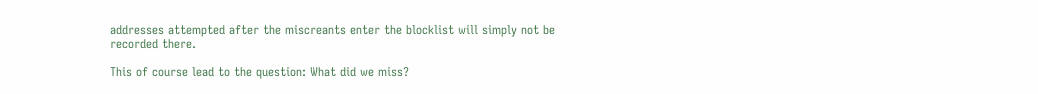addresses attempted after the miscreants enter the blocklist will simply not be recorded there.

This of course lead to the question: What did we miss?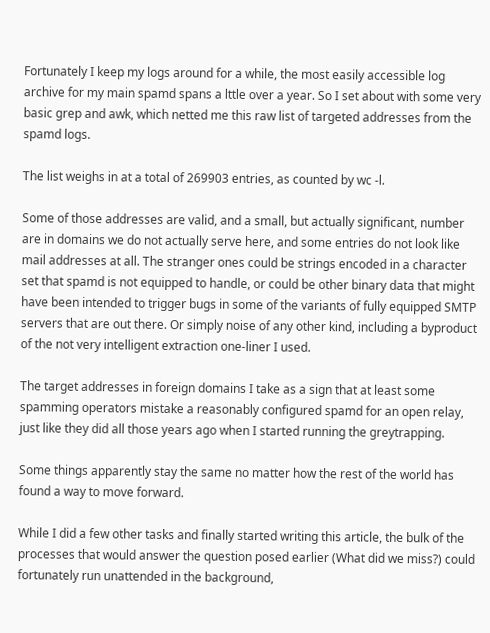Fortunately I keep my logs around for a while, the most easily accessible log archive for my main spamd spans a lttle over a year. So I set about with some very basic grep and awk, which netted me this raw list of targeted addresses from the spamd logs.

The list weighs in at a total of 269903 entries, as counted by wc -l.

Some of those addresses are valid, and a small, but actually significant, number are in domains we do not actually serve here, and some entries do not look like mail addresses at all. The stranger ones could be strings encoded in a character set that spamd is not equipped to handle, or could be other binary data that might have been intended to trigger bugs in some of the variants of fully equipped SMTP servers that are out there. Or simply noise of any other kind, including a byproduct of the not very intelligent extraction one-liner I used.

The target addresses in foreign domains I take as a sign that at least some spamming operators mistake a reasonably configured spamd for an open relay, just like they did all those years ago when I started running the greytrapping.

Some things apparently stay the same no matter how the rest of the world has found a way to move forward.

While I did a few other tasks and finally started writing this article, the bulk of the processes that would answer the question posed earlier (What did we miss?) could fortunately run unattended in the background,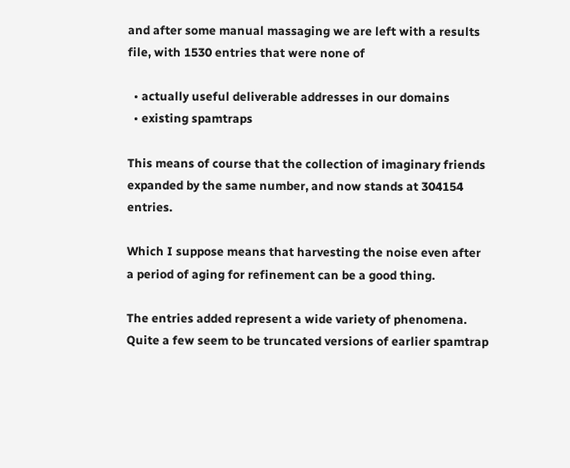and after some manual massaging we are left with a results file, with 1530 entries that were none of

  • actually useful deliverable addresses in our domains
  • existing spamtraps

This means of course that the collection of imaginary friends expanded by the same number, and now stands at 304154 entries.

Which I suppose means that harvesting the noise even after a period of aging for refinement can be a good thing.

The entries added represent a wide variety of phenomena. Quite a few seem to be truncated versions of earlier spamtrap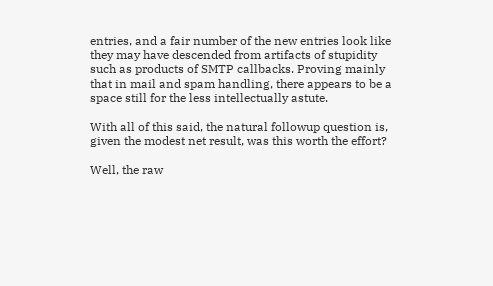entries, and a fair number of the new entries look like they may have descended from artifacts of stupidity such as products of SMTP callbacks. Proving mainly that in mail and spam handling, there appears to be a space still for the less intellectually astute.

With all of this said, the natural followup question is, given the modest net result, was this worth the effort?

Well, the raw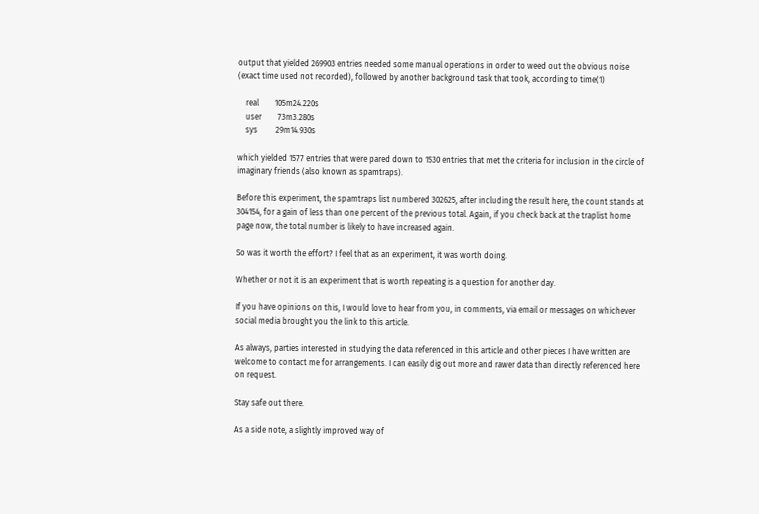output that yielded 269903 entries needed some manual operations in order to weed out the obvious noise (exact time used not recorded), followed by another background task that took, according to time(1)

    real        105m24.220s
    user        73m3.280s
    sys         29m14.930s

which yielded 1577 entries that were pared down to 1530 entries that met the criteria for inclusion in the circle of imaginary friends (also known as spamtraps).

Before this experiment, the spamtraps list numbered 302625, after including the result here, the count stands at 304154, for a gain of less than one percent of the previous total. Again, if you check back at the traplist home page now, the total number is likely to have increased again.

So was it worth the effort? I feel that as an experiment, it was worth doing.

Whether or not it is an experiment that is worth repeating is a question for another day.

If you have opinions on this, I would love to hear from you, in comments, via email or messages on whichever social media brought you the link to this article.

As always, parties interested in studying the data referenced in this article and other pieces I have written are welcome to contact me for arrangements. I can easily dig out more and rawer data than directly referenced here on request.

Stay safe out there.

As a side note, a slightly improved way of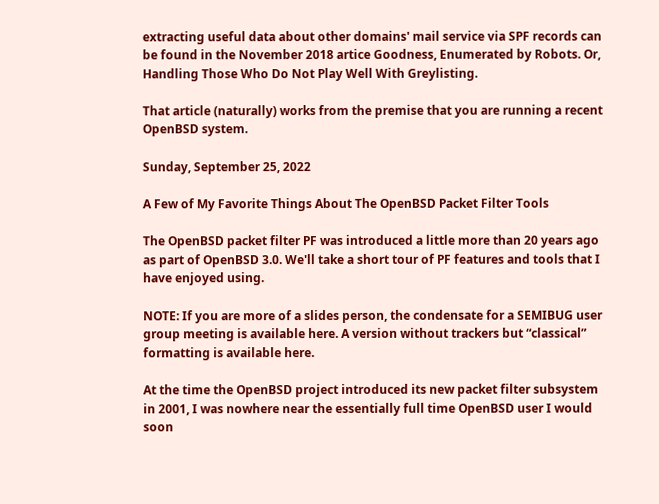extracting useful data about other domains' mail service via SPF records can be found in the November 2018 artice Goodness, Enumerated by Robots. Or, Handling Those Who Do Not Play Well With Greylisting.

That article (naturally) works from the premise that you are running a recent OpenBSD system.

Sunday, September 25, 2022

A Few of My Favorite Things About The OpenBSD Packet Filter Tools

The OpenBSD packet filter PF was introduced a little more than 20 years ago as part of OpenBSD 3.0. We'll take a short tour of PF features and tools that I have enjoyed using.

NOTE: If you are more of a slides person, the condensate for a SEMIBUG user group meeting is available here. A version without trackers but “classical” formatting is available here.

At the time the OpenBSD project introduced its new packet filter subsystem in 2001, I was nowhere near the essentially full time OpenBSD user I would soon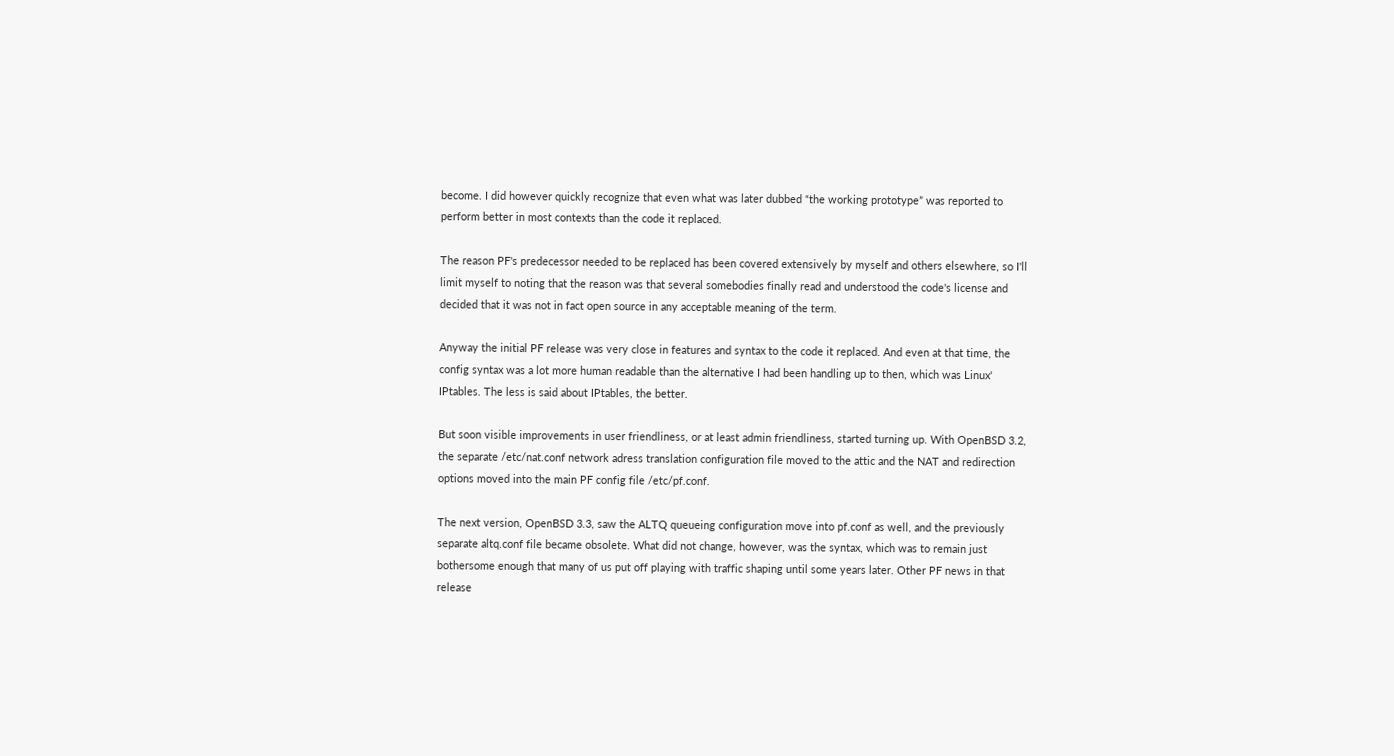become. I did however quickly recognize that even what was later dubbed “the working prototype” was reported to perform better in most contexts than the code it replaced.

The reason PF's predecessor needed to be replaced has been covered extensively by myself and others elsewhere, so I'll limit myself to noting that the reason was that several somebodies finally read and understood the code's license and decided that it was not in fact open source in any acceptable meaning of the term.

Anyway the initial PF release was very close in features and syntax to the code it replaced. And even at that time, the config syntax was a lot more human readable than the alternative I had been handling up to then, which was Linux' IPtables. The less is said about IPtables, the better.

But soon visible improvements in user friendliness, or at least admin friendliness, started turning up. With OpenBSD 3.2, the separate /etc/nat.conf network adress translation configuration file moved to the attic and the NAT and redirection options moved into the main PF config file /etc/pf.conf.

The next version, OpenBSD 3.3, saw the ALTQ queueing configuration move into pf.conf as well, and the previously separate altq.conf file became obsolete. What did not change, however, was the syntax, which was to remain just bothersome enough that many of us put off playing with traffic shaping until some years later. Other PF news in that release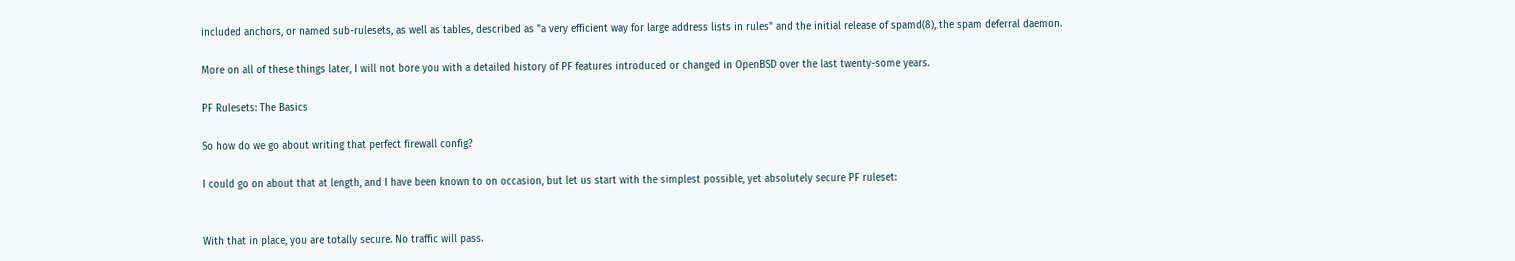included anchors, or named sub-rulesets, as well as tables, described as "a very efficient way for large address lists in rules" and the initial release of spamd(8), the spam deferral daemon.

More on all of these things later, I will not bore you with a detailed history of PF features introduced or changed in OpenBSD over the last twenty-some years.

PF Rulesets: The Basics

So how do we go about writing that perfect firewall config?

I could go on about that at length, and I have been known to on occasion, but let us start with the simplest possible, yet absolutely secure PF ruleset:


With that in place, you are totally secure. No traffic will pass.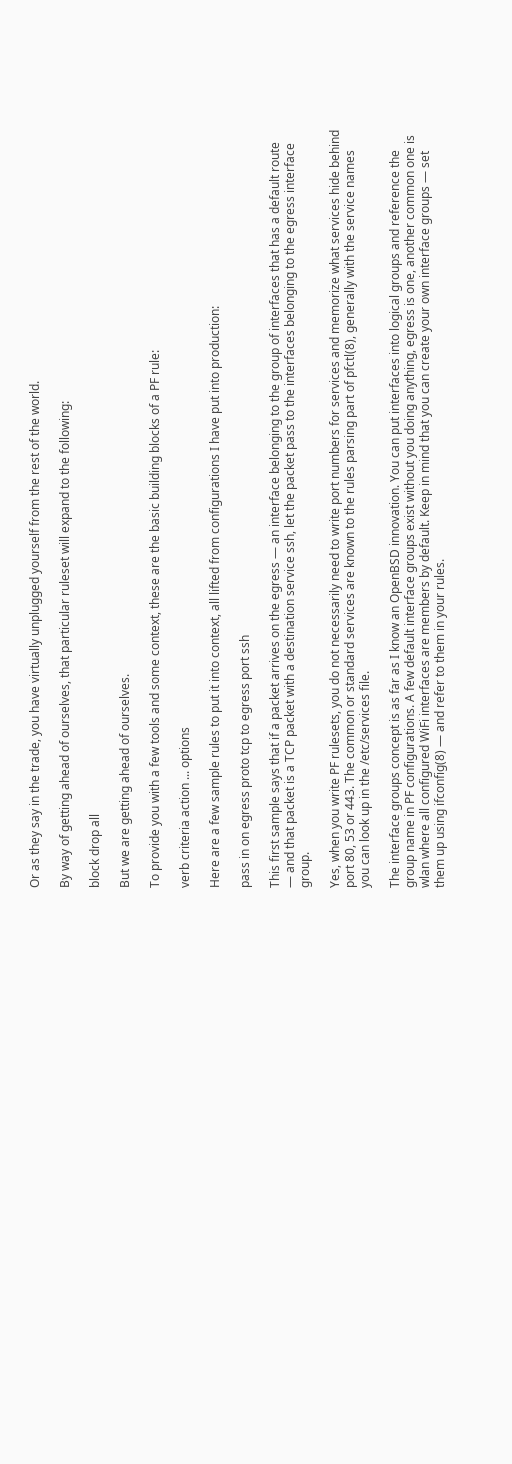Or as they say in the trade, you have virtually unplugged yourself from the rest of the world.

By way of getting ahead of ourselves, that particular ruleset will expand to the following:

block drop all

But we are getting ahead of ourselves.

To provide you with a few tools and some context, these are the basic building blocks of a PF rule:

verb criteria action ... options

Here are a few sample rules to put it into context, all lifted from configurations I have put into production:

pass in on egress proto tcp to egress port ssh

This first sample says that if a packet arrives on the egress — an interface belonging to the group of interfaces that has a default route — and that packet is a TCP packet with a destination service ssh, let the packet pass to the interfaces belonging to the egress interface group.

Yes, when you write PF rulesets, you do not necessarily need to write port numbers for services and memorize what services hide behind port 80, 53 or 443. The common or standard services are known to the rules parsing part of pfctl(8), generally with the service names you can look up in the /etc/services file.

The interface groups concept is as far as I know an OpenBSD innovation. You can put interfaces into logical groups and reference the group name in PF configurations. A few default interface groups exist without you doing anything, egress is one, another common one is wlan where all configured WiFi interfaces are members by default. Keep in mind that you can create your own interface groups — set them up using ifconfig(8) — and refer to them in your rules.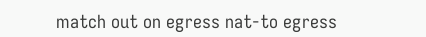match out on egress nat-to egress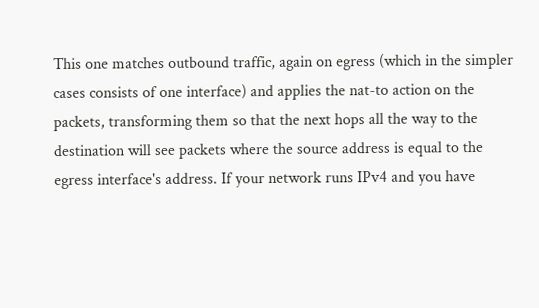This one matches outbound traffic, again on egress (which in the simpler cases consists of one interface) and applies the nat-to action on the packets, transforming them so that the next hops all the way to the destination will see packets where the source address is equal to the egress interface's address. If your network runs IPv4 and you have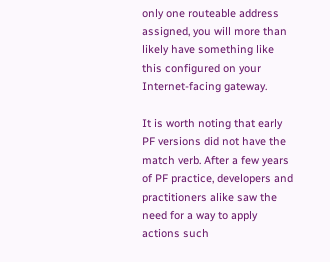only one routeable address assigned, you will more than likely have something like this configured on your Internet-facing gateway.

It is worth noting that early PF versions did not have the match verb. After a few years of PF practice, developers and practitioners alike saw the need for a way to apply actions such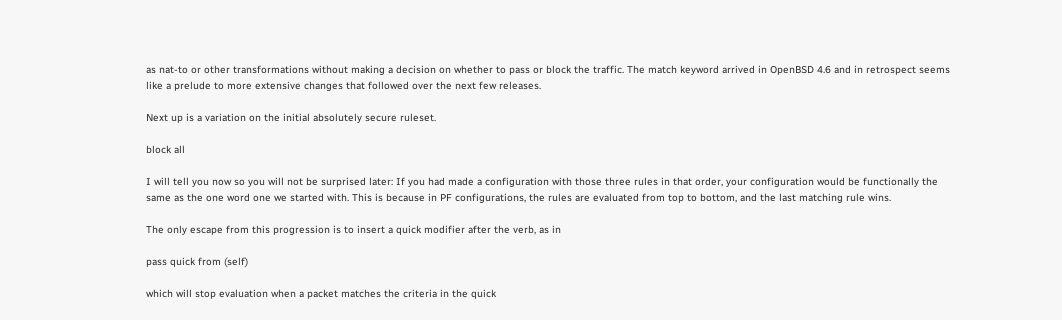as nat-to or other transformations without making a decision on whether to pass or block the traffic. The match keyword arrived in OpenBSD 4.6 and in retrospect seems like a prelude to more extensive changes that followed over the next few releases.

Next up is a variation on the initial absolutely secure ruleset.

block all

I will tell you now so you will not be surprised later: If you had made a configuration with those three rules in that order, your configuration would be functionally the same as the one word one we started with. This is because in PF configurations, the rules are evaluated from top to bottom, and the last matching rule wins.

The only escape from this progression is to insert a quick modifier after the verb, as in

pass quick from (self)

which will stop evaluation when a packet matches the criteria in the quick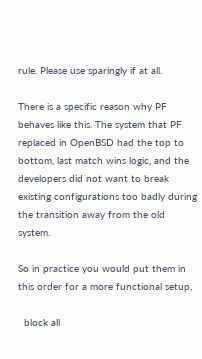rule. Please use sparingly if at all.

There is a specific reason why PF behaves like this. The system that PF replaced in OpenBSD had the top to bottom, last match wins logic, and the developers did not want to break existing configurations too badly during the transition away from the old system.

So in practice you would put them in this order for a more functional setup,

  block all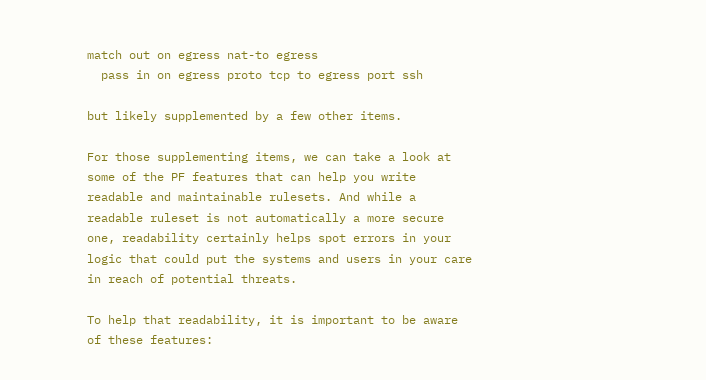match out on egress nat-to egress
  pass in on egress proto tcp to egress port ssh

but likely supplemented by a few other items.

For those supplementing items, we can take a look at some of the PF features that can help you write readable and maintainable rulesets. And while a readable ruleset is not automatically a more secure one, readability certainly helps spot errors in your logic that could put the systems and users in your care in reach of potential threats.

To help that readability, it is important to be aware of these features: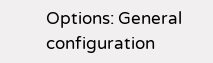Options: General configuration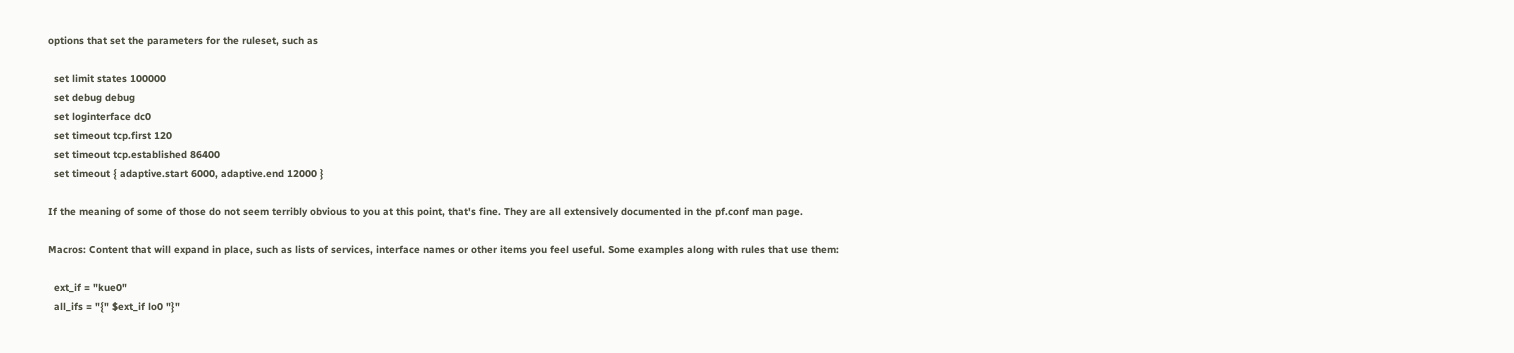options that set the parameters for the ruleset, such as

  set limit states 100000
  set debug debug
  set loginterface dc0
  set timeout tcp.first 120
  set timeout tcp.established 86400
  set timeout { adaptive.start 6000, adaptive.end 12000 }

If the meaning of some of those do not seem terribly obvious to you at this point, that's fine. They are all extensively documented in the pf.conf man page.

Macros: Content that will expand in place, such as lists of services, interface names or other items you feel useful. Some examples along with rules that use them:

  ext_if = "kue0"
  all_ifs = "{" $ext_if lo0 "}"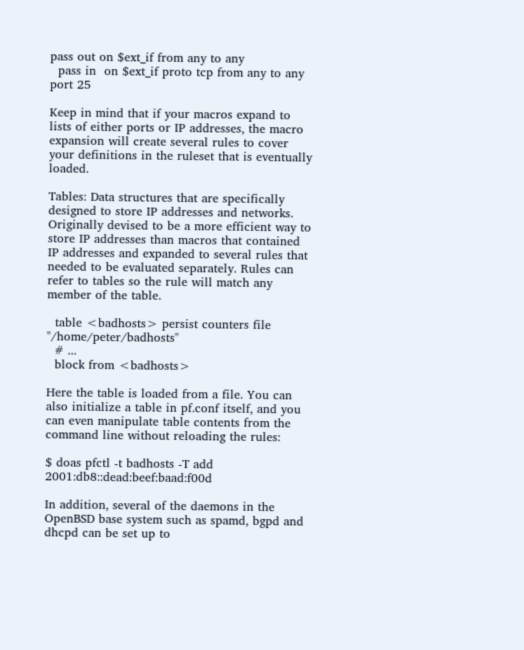pass out on $ext_if from any to any
  pass in  on $ext_if proto tcp from any to any port 25

Keep in mind that if your macros expand to lists of either ports or IP addresses, the macro expansion will create several rules to cover your definitions in the ruleset that is eventually loaded.

Tables: Data structures that are specifically designed to store IP addresses and networks. Originally devised to be a more efficient way to store IP addresses than macros that contained IP addresses and expanded to several rules that needed to be evaluated separately. Rules can refer to tables so the rule will match any member of the table.

  table <badhosts> persist counters file "/home/peter/badhosts"
  # ...
  block from <badhosts>

Here the table is loaded from a file. You can also initialize a table in pf.conf itself, and you can even manipulate table contents from the command line without reloading the rules:

$ doas pfctl -t badhosts -T add 2001:db8::dead:beef:baad:f00d

In addition, several of the daemons in the OpenBSD base system such as spamd, bgpd and dhcpd can be set up to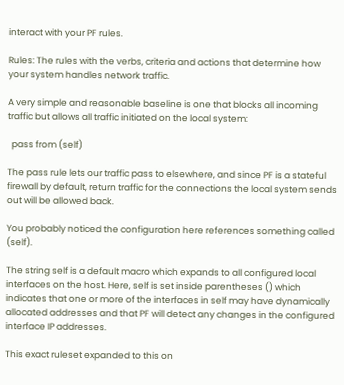interact with your PF rules.

Rules: The rules with the verbs, criteria and actions that determine how your system handles network traffic.

A very simple and reasonable baseline is one that blocks all incoming traffic but allows all traffic initiated on the local system:

  pass from (self)

The pass rule lets our traffic pass to elsewhere, and since PF is a stateful firewall by default, return traffic for the connections the local system sends out will be allowed back.

You probably noticed the configuration here references something called (self).

The string self is a default macro which expands to all configured local interfaces on the host. Here, self is set inside parentheses () which indicates that one or more of the interfaces in self may have dynamically allocated addresses and that PF will detect any changes in the configured interface IP addresses.

This exact ruleset expanded to this on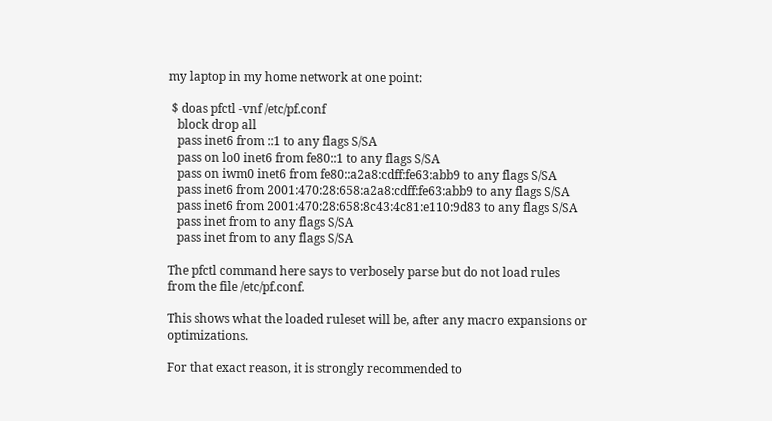my laptop in my home network at one point:

 $ doas pfctl -vnf /etc/pf.conf
   block drop all
   pass inet6 from ::1 to any flags S/SA
   pass on lo0 inet6 from fe80::1 to any flags S/SA
   pass on iwm0 inet6 from fe80::a2a8:cdff:fe63:abb9 to any flags S/SA
   pass inet6 from 2001:470:28:658:a2a8:cdff:fe63:abb9 to any flags S/SA
   pass inet6 from 2001:470:28:658:8c43:4c81:e110:9d83 to any flags S/SA
   pass inet from to any flags S/SA
   pass inet from to any flags S/SA

The pfctl command here says to verbosely parse but do not load rules from the file /etc/pf.conf.

This shows what the loaded ruleset will be, after any macro expansions or optimizations.

For that exact reason, it is strongly recommended to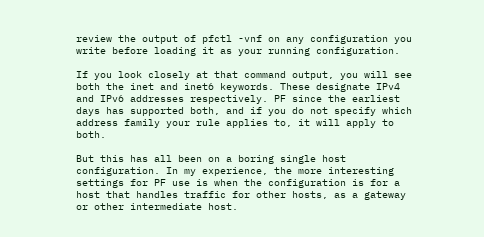review the output of pfctl -vnf on any configuration you write before loading it as your running configuration.

If you look closely at that command output, you will see both the inet and inet6 keywords. These designate IPv4 and IPv6 addresses respectively. PF since the earliest days has supported both, and if you do not specify which address family your rule applies to, it will apply to both.

But this has all been on a boring single host configuration. In my experience, the more interesting settings for PF use is when the configuration is for a host that handles traffic for other hosts, as a gateway or other intermediate host.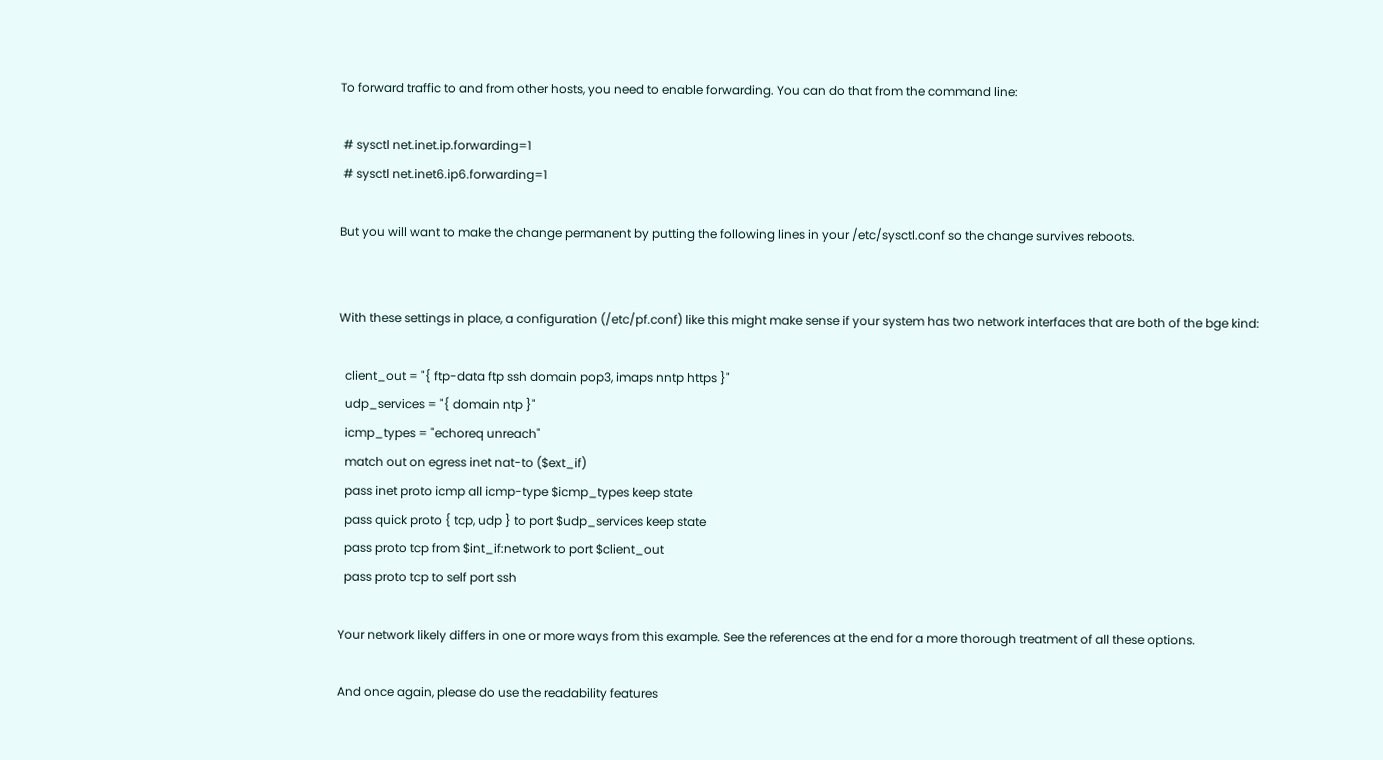To forward traffic to and from other hosts, you need to enable forwarding. You can do that from the command line:

 # sysctl net.inet.ip.forwarding=1
 # sysctl net.inet6.ip6.forwarding=1

But you will want to make the change permanent by putting the following lines in your /etc/sysctl.conf so the change survives reboots.


With these settings in place, a configuration (/etc/pf.conf) like this might make sense if your system has two network interfaces that are both of the bge kind:

  client_out = "{ ftp-data ftp ssh domain pop3, imaps nntp https }"
  udp_services = "{ domain ntp }"
  icmp_types = "echoreq unreach"
  match out on egress inet nat-to ($ext_if)
  pass inet proto icmp all icmp-type $icmp_types keep state
  pass quick proto { tcp, udp } to port $udp_services keep state
  pass proto tcp from $int_if:network to port $client_out
  pass proto tcp to self port ssh

Your network likely differs in one or more ways from this example. See the references at the end for a more thorough treatment of all these options.

And once again, please do use the readability features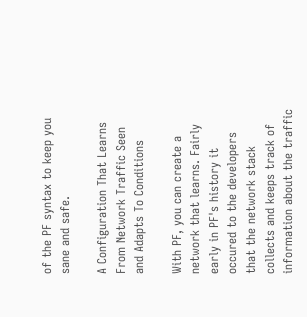of the PF syntax to keep you sane and safe.

A Configuration That Learns From Network Traffic Seen and Adapts To Conditions

With PF, you can create a network that learns. Fairly early in PF's history it occured to the developers that the network stack collects and keeps track of information about the traffic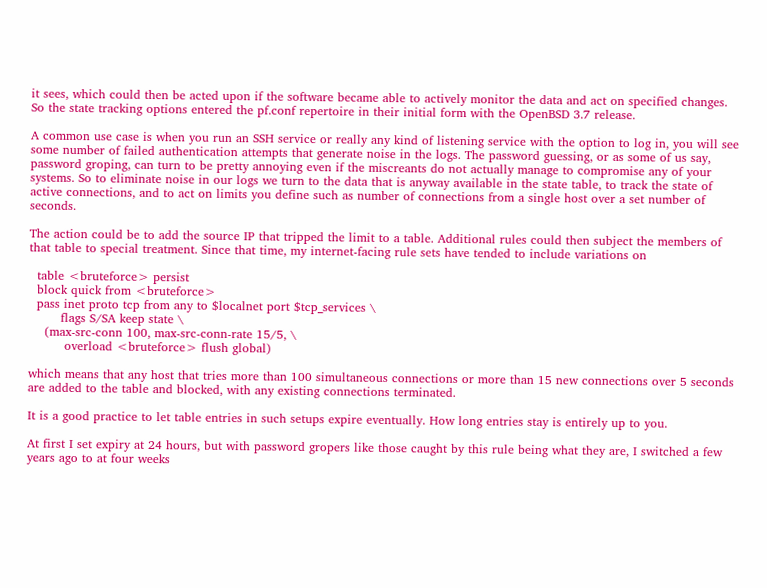it sees, which could then be acted upon if the software became able to actively monitor the data and act on specified changes. So the state tracking options entered the pf.conf repertoire in their initial form with the OpenBSD 3.7 release.

A common use case is when you run an SSH service or really any kind of listening service with the option to log in, you will see some number of failed authentication attempts that generate noise in the logs. The password guessing, or as some of us say, password groping, can turn to be pretty annoying even if the miscreants do not actually manage to compromise any of your systems. So to eliminate noise in our logs we turn to the data that is anyway available in the state table, to track the state of active connections, and to act on limits you define such as number of connections from a single host over a set number of seconds.

The action could be to add the source IP that tripped the limit to a table. Additional rules could then subject the members of that table to special treatment. Since that time, my internet-facing rule sets have tended to include variations on

  table <bruteforce> persist
  block quick from <bruteforce>
  pass inet proto tcp from any to $localnet port $tcp_services \
        flags S/SA keep state \
    (max-src-conn 100, max-src-conn-rate 15/5, \
         overload <bruteforce> flush global)

which means that any host that tries more than 100 simultaneous connections or more than 15 new connections over 5 seconds are added to the table and blocked, with any existing connections terminated.

It is a good practice to let table entries in such setups expire eventually. How long entries stay is entirely up to you.

At first I set expiry at 24 hours, but with password gropers like those caught by this rule being what they are, I switched a few years ago to at four weeks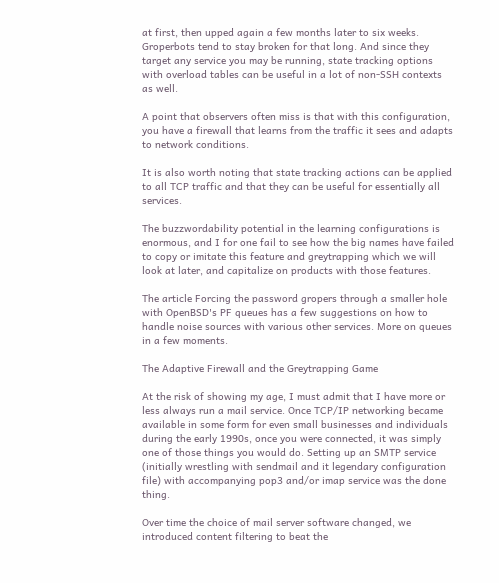at first, then upped again a few months later to six weeks. Groperbots tend to stay broken for that long. And since they target any service you may be running, state tracking options with overload tables can be useful in a lot of non-SSH contexts as well.

A point that observers often miss is that with this configuration, you have a firewall that learns from the traffic it sees and adapts to network conditions.

It is also worth noting that state tracking actions can be applied to all TCP traffic and that they can be useful for essentially all services.

The buzzwordability potential in the learning configurations is enormous, and I for one fail to see how the big names have failed to copy or imitate this feature and greytrapping which we will look at later, and capitalize on products with those features.

The article Forcing the password gropers through a smaller hole with OpenBSD's PF queues has a few suggestions on how to handle noise sources with various other services. More on queues in a few moments.

The Adaptive Firewall and the Greytrapping Game

At the risk of showing my age, I must admit that I have more or less always run a mail service. Once TCP/IP networking became available in some form for even small businesses and individuals during the early 1990s, once you were connected, it was simply one of those things you would do. Setting up an SMTP service (initially wrestling with sendmail and it legendary configuration file) with accompanying pop3 and/or imap service was the done thing.

Over time the choice of mail server software changed, we introduced content filtering to beat the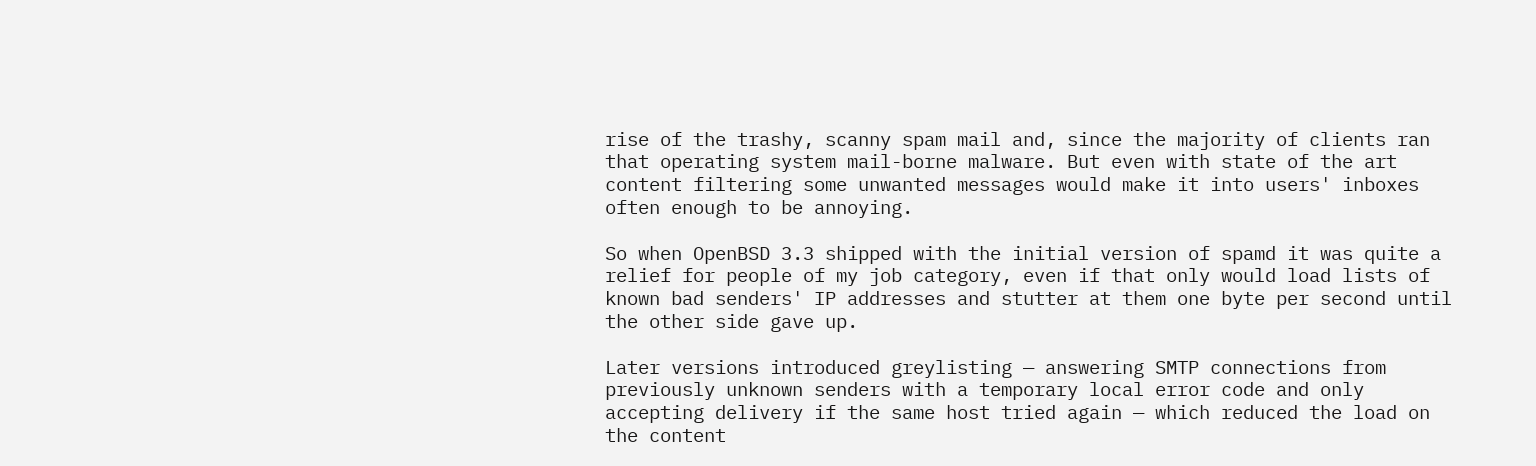rise of the trashy, scanny spam mail and, since the majority of clients ran that operating system mail-borne malware. But even with state of the art content filtering some unwanted messages would make it into users' inboxes often enough to be annoying.

So when OpenBSD 3.3 shipped with the initial version of spamd it was quite a relief for people of my job category, even if that only would load lists of known bad senders' IP addresses and stutter at them one byte per second until the other side gave up.

Later versions introduced greylisting — answering SMTP connections from previously unknown senders with a temporary local error code and only accepting delivery if the same host tried again — which reduced the load on the content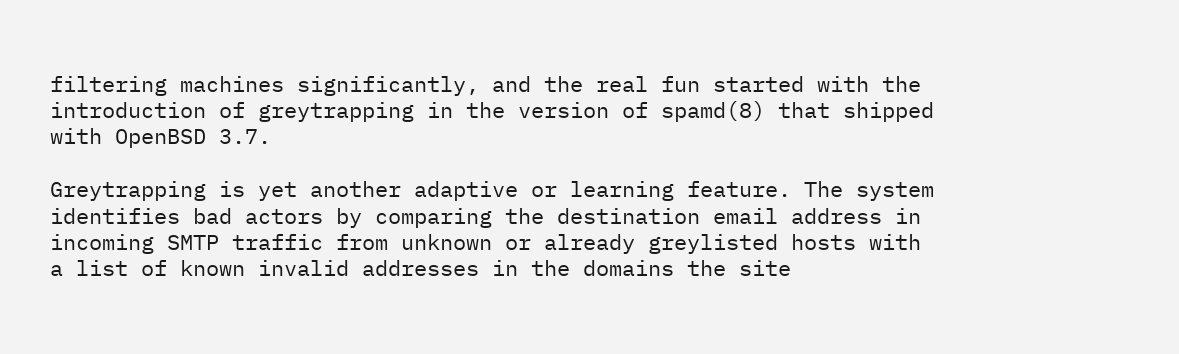filtering machines significantly, and the real fun started with the introduction of greytrapping in the version of spamd(8) that shipped with OpenBSD 3.7.

Greytrapping is yet another adaptive or learning feature. The system identifies bad actors by comparing the destination email address in incoming SMTP traffic from unknown or already greylisted hosts with a list of known invalid addresses in the domains the site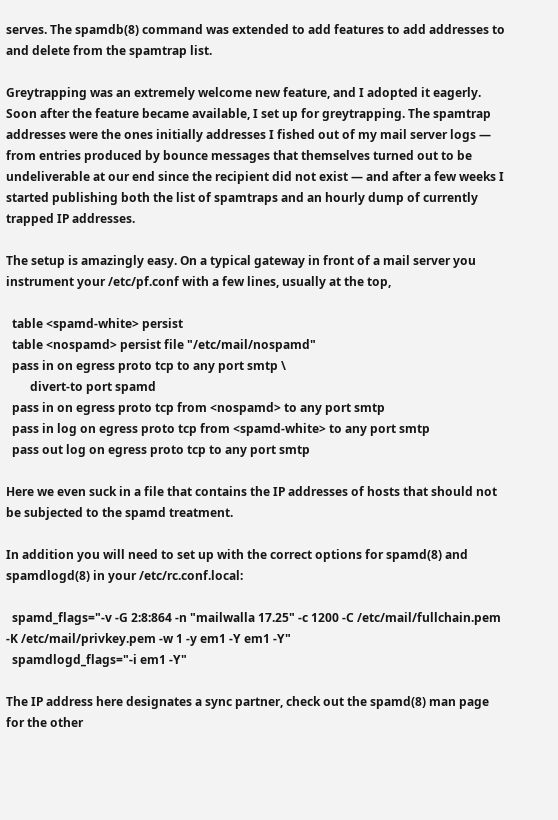serves. The spamdb(8) command was extended to add features to add addresses to and delete from the spamtrap list.

Greytrapping was an extremely welcome new feature, and I adopted it eagerly. Soon after the feature became available, I set up for greytrapping. The spamtrap addresses were the ones initially addresses I fished out of my mail server logs — from entries produced by bounce messages that themselves turned out to be undeliverable at our end since the recipient did not exist — and after a few weeks I started publishing both the list of spamtraps and an hourly dump of currently trapped IP addresses.

The setup is amazingly easy. On a typical gateway in front of a mail server you instrument your /etc/pf.conf with a few lines, usually at the top,

  table <spamd-white> persist
  table <nospamd> persist file "/etc/mail/nospamd"
  pass in on egress proto tcp to any port smtp \
        divert-to port spamd
  pass in on egress proto tcp from <nospamd> to any port smtp
  pass in log on egress proto tcp from <spamd-white> to any port smtp
  pass out log on egress proto tcp to any port smtp

Here we even suck in a file that contains the IP addresses of hosts that should not be subjected to the spamd treatment.

In addition you will need to set up with the correct options for spamd(8) and spamdlogd(8) in your /etc/rc.conf.local:

  spamd_flags="-v -G 2:8:864 -n "mailwalla 17.25" -c 1200 -C /etc/mail/fullchain.pem -K /etc/mail/privkey.pem -w 1 -y em1 -Y em1 -Y"
  spamdlogd_flags="-i em1 -Y"

The IP address here designates a sync partner, check out the spamd(8) man page for the other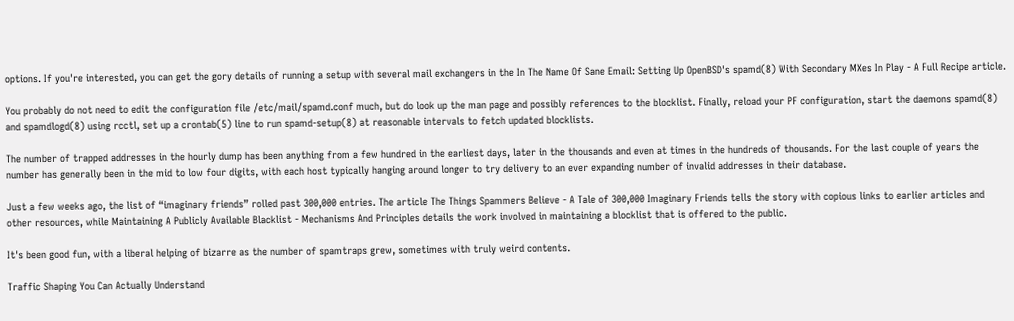options. If you're interested, you can get the gory details of running a setup with several mail exchangers in the In The Name Of Sane Email: Setting Up OpenBSD's spamd(8) With Secondary MXes In Play - A Full Recipe article.

You probably do not need to edit the configuration file /etc/mail/spamd.conf much, but do look up the man page and possibly references to the blocklist. Finally, reload your PF configuration, start the daemons spamd(8) and spamdlogd(8) using rcctl, set up a crontab(5) line to run spamd-setup(8) at reasonable intervals to fetch updated blocklists.

The number of trapped addresses in the hourly dump has been anything from a few hundred in the earliest days, later in the thousands and even at times in the hundreds of thousands. For the last couple of years the number has generally been in the mid to low four digits, with each host typically hanging around longer to try delivery to an ever expanding number of invalid addresses in their database.

Just a few weeks ago, the list of “imaginary friends” rolled past 300,000 entries. The article The Things Spammers Believe - A Tale of 300,000 Imaginary Friends tells the story with copious links to earlier articles and other resources, while Maintaining A Publicly Available Blacklist - Mechanisms And Principles details the work involved in maintaining a blocklist that is offered to the public.

It's been good fun, with a liberal helping of bizarre as the number of spamtraps grew, sometimes with truly weird contents.

Traffic Shaping You Can Actually Understand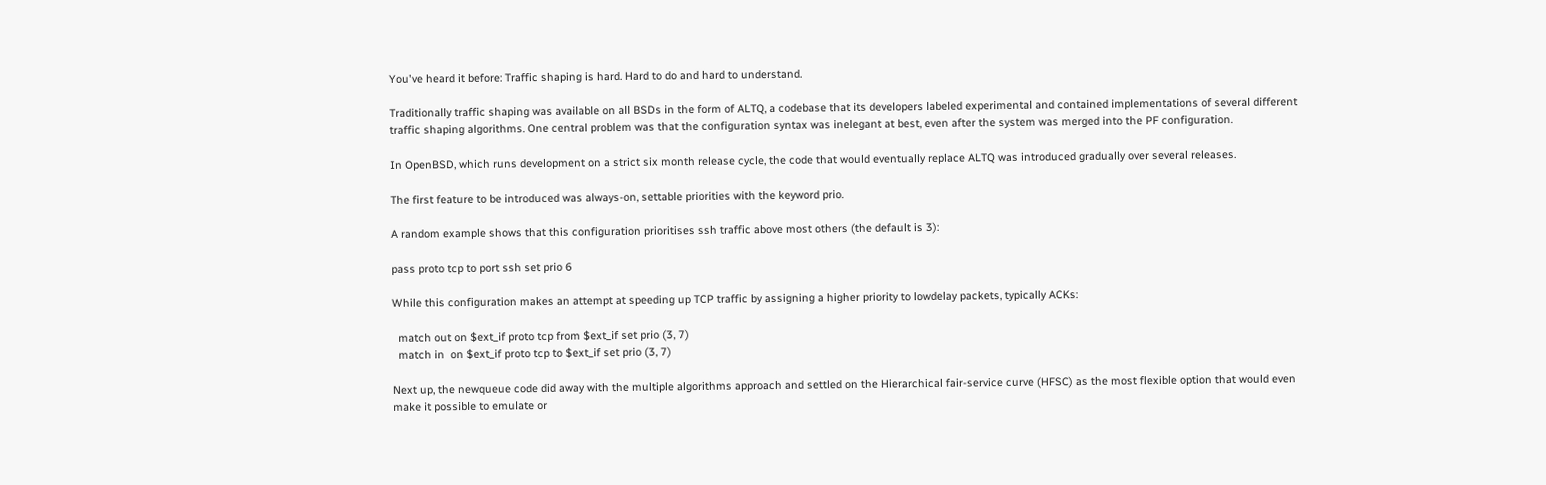You've heard it before: Traffic shaping is hard. Hard to do and hard to understand.

Traditionally traffic shaping was available on all BSDs in the form of ALTQ, a codebase that its developers labeled experimental and contained implementations of several different traffic shaping algorithms. One central problem was that the configuration syntax was inelegant at best, even after the system was merged into the PF configuration.

In OpenBSD, which runs development on a strict six month release cycle, the code that would eventually replace ALTQ was introduced gradually over several releases.

The first feature to be introduced was always-on, settable priorities with the keyword prio.

A random example shows that this configuration prioritises ssh traffic above most others (the default is 3):

pass proto tcp to port ssh set prio 6

While this configuration makes an attempt at speeding up TCP traffic by assigning a higher priority to lowdelay packets, typically ACKs:

  match out on $ext_if proto tcp from $ext_if set prio (3, 7)
  match in  on $ext_if proto tcp to $ext_if set prio (3, 7)

Next up, the newqueue code did away with the multiple algorithms approach and settled on the Hierarchical fair-service curve (HFSC) as the most flexible option that would even make it possible to emulate or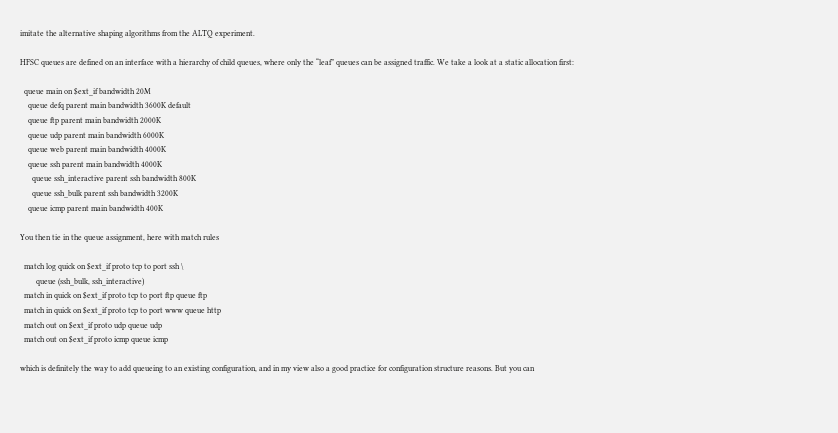imitate the alternative shaping algorithms from the ALTQ experiment.

HFSC queues are defined on an interface with a hierarchy of child queues, where only the “leaf” queues can be assigned traffic. We take a look at a static allocation first:

  queue main on $ext_if bandwidth 20M
    queue defq parent main bandwidth 3600K default
    queue ftp parent main bandwidth 2000K
    queue udp parent main bandwidth 6000K
    queue web parent main bandwidth 4000K
    queue ssh parent main bandwidth 4000K
      queue ssh_interactive parent ssh bandwidth 800K
      queue ssh_bulk parent ssh bandwidth 3200K
    queue icmp parent main bandwidth 400K

You then tie in the queue assignment, here with match rules

  match log quick on $ext_if proto tcp to port ssh \
        queue (ssh_bulk, ssh_interactive)
  match in quick on $ext_if proto tcp to port ftp queue ftp
  match in quick on $ext_if proto tcp to port www queue http
  match out on $ext_if proto udp queue udp
  match out on $ext_if proto icmp queue icmp

which is definitely the way to add queueing to an existing configuration, and in my view also a good practice for configuration structure reasons. But you can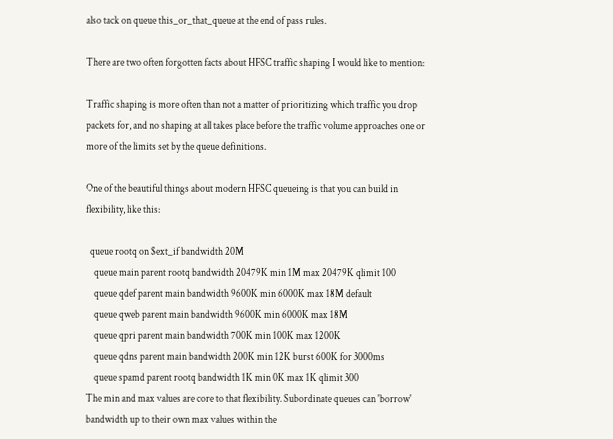also tack on queue this_or_that_queue at the end of pass rules.

There are two often forgotten facts about HFSC traffic shaping I would like to mention:

Traffic shaping is more often than not a matter of prioritizing which traffic you drop packets for, and no shaping at all takes place before the traffic volume approaches one or more of the limits set by the queue definitions.

One of the beautiful things about modern HFSC queueing is that you can build in flexibility, like this:

  queue rootq on $ext_if bandwidth 20M
    queue main parent rootq bandwidth 20479K min 1M max 20479K qlimit 100
    queue qdef parent main bandwidth 9600K min 6000K max 18M default
    queue qweb parent main bandwidth 9600K min 6000K max 18M
    queue qpri parent main bandwidth 700K min 100K max 1200K
    queue qdns parent main bandwidth 200K min 12K burst 600K for 3000ms
    queue spamd parent rootq bandwidth 1K min 0K max 1K qlimit 300
The min and max values are core to that flexibility. Subordinate queues can 'borrow' bandwidth up to their own max values within the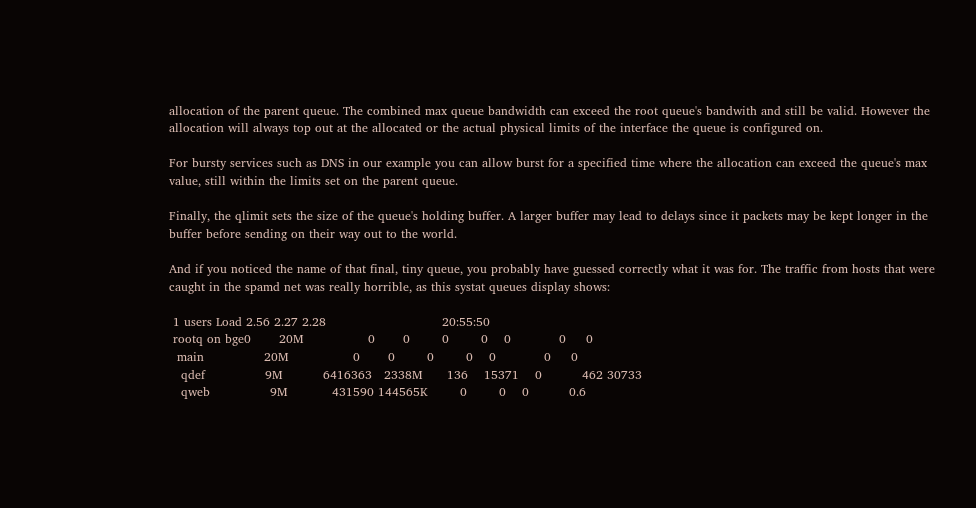allocation of the parent queue. The combined max queue bandwidth can exceed the root queue's bandwith and still be valid. However the allocation will always top out at the allocated or the actual physical limits of the interface the queue is configured on.

For bursty services such as DNS in our example you can allow burst for a specified time where the allocation can exceed the queue's max value, still within the limits set on the parent queue.

Finally, the qlimit sets the size of the queue's holding buffer. A larger buffer may lead to delays since it packets may be kept longer in the buffer before sending on their way out to the world.

And if you noticed the name of that final, tiny queue, you probably have guessed correctly what it was for. The traffic from hosts that were caught in the spamd net was really horrible, as this systat queues display shows:

 1 users Load 2.56 2.27 2.28                             20:55:50
 rootq on bge0       20M                0       0        0        0    0            0     0
  main               20M                0       0        0        0    0            0     0
   qdef               9M          6416363   2338M      136    15371    0          462 30733
   qweb               9M           431590 144565K        0        0    0          0.6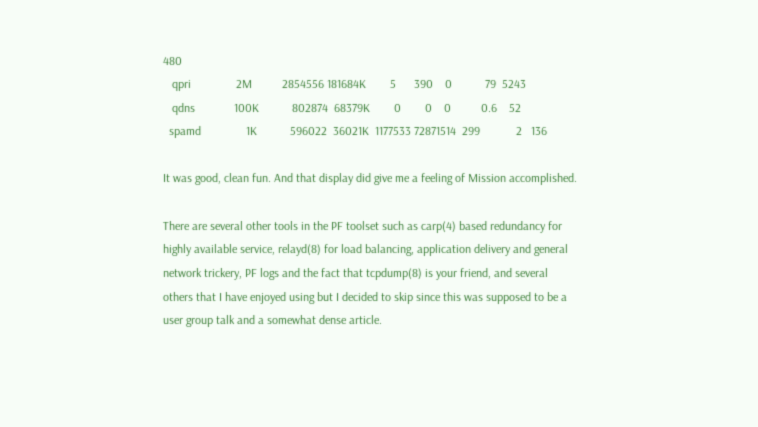480
   qpri               2M          2854556 181684K        5      390    0           79  5243
   qdns             100K           802874  68379K        0        0    0          0.6    52
  spamd               1K           596022  36021K  1177533 72871514  299            2   136

It was good, clean fun. And that display did give me a feeling of Mission accomplished.

There are several other tools in the PF toolset such as carp(4) based redundancy for highly available service, relayd(8) for load balancing, application delivery and general network trickery, PF logs and the fact that tcpdump(8) is your friend, and several others that I have enjoyed using but I decided to skip since this was supposed to be a user group talk and a somewhat dense article.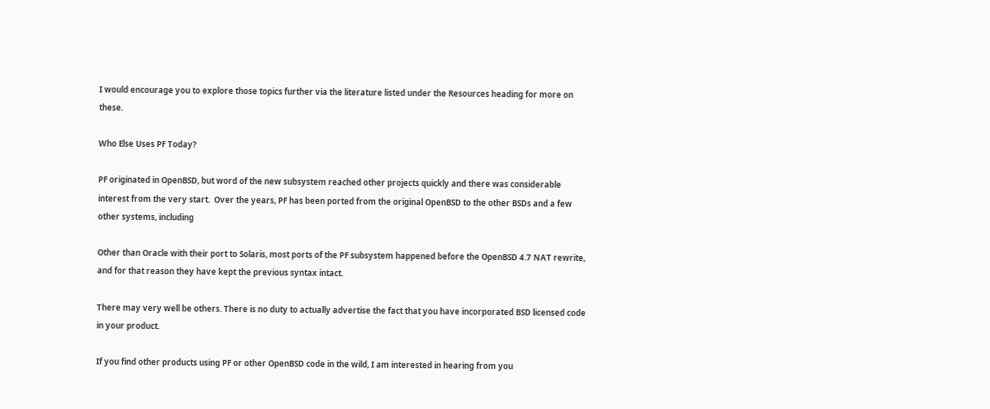I would encourage you to explore those topics further via the literature listed under the Resources heading for more on these.

Who Else Uses PF Today?

PF originated in OpenBSD, but word of the new subsystem reached other projects quickly and there was considerable interest from the very start.  Over the years, PF has been ported from the original OpenBSD to the other BSDs and a few other systems, including

Other than Oracle with their port to Solaris, most ports of the PF subsystem happened before the OpenBSD 4.7 NAT rewrite, and for that reason they have kept the previous syntax intact.

There may very well be others. There is no duty to actually advertise the fact that you have incorporated BSD licensed code in your product.

If you find other products using PF or other OpenBSD code in the wild, I am interested in hearing from you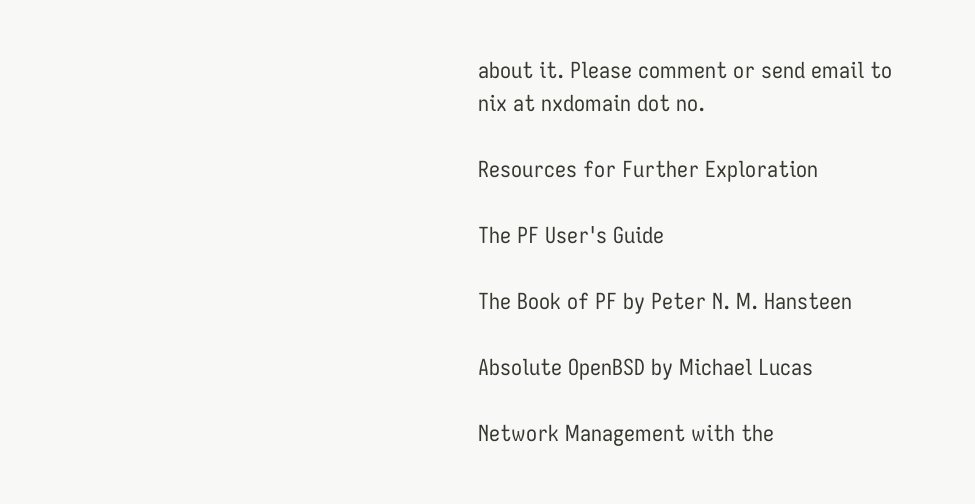about it. Please comment or send email to nix at nxdomain dot no.

Resources for Further Exploration

The PF User's Guide

The Book of PF by Peter N. M. Hansteen

Absolute OpenBSD by Michael Lucas

Network Management with the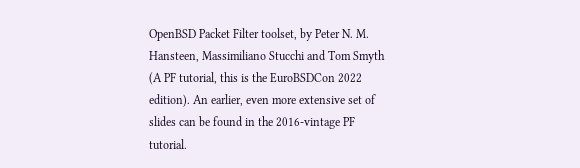OpenBSD Packet Filter toolset, by Peter N. M. Hansteen, Massimiliano Stucchi and Tom Smyth (A PF tutorial, this is the EuroBSDCon 2022 edition). An earlier, even more extensive set of slides can be found in the 2016-vintage PF tutorial.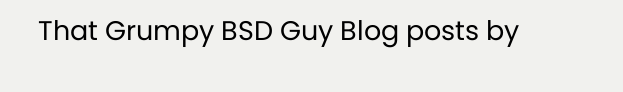That Grumpy BSD Guy Blog posts by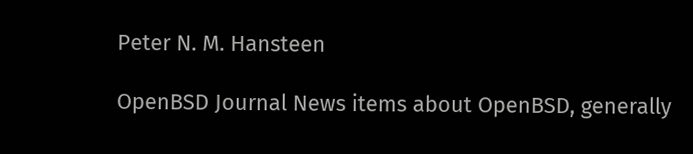Peter N. M. Hansteen

OpenBSD Journal News items about OpenBSD, generally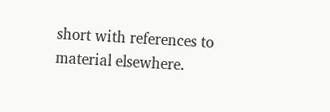short with references to material elsewhere.